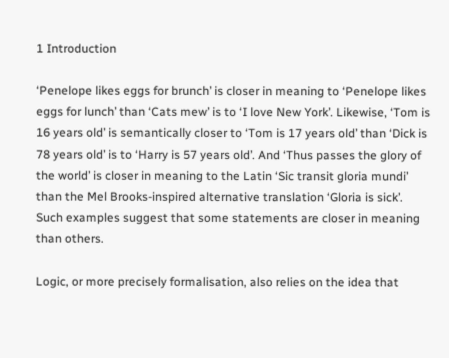1 Introduction

‘Penelope likes eggs for brunch’ is closer in meaning to ‘Penelope likes eggs for lunch’ than ‘Cats mew’ is to ‘I love New York’. Likewise, ‘Tom is 16 years old’ is semantically closer to ‘Tom is 17 years old’ than ‘Dick is 78 years old’ is to ‘Harry is 57 years old’. And ‘Thus passes the glory of the world’ is closer in meaning to the Latin ‘Sic transit gloria mundi’ than the Mel Brooks-inspired alternative translation ‘Gloria is sick’. Such examples suggest that some statements are closer in meaning than others.

Logic, or more precisely formalisation, also relies on the idea that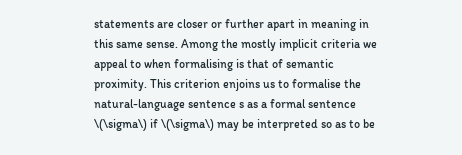statements are closer or further apart in meaning in this same sense. Among the mostly implicit criteria we appeal to when formalising is that of semantic proximity. This criterion enjoins us to formalise the natural-language sentence s as a formal sentence \(\sigma\) if \(\sigma\) may be interpreted so as to be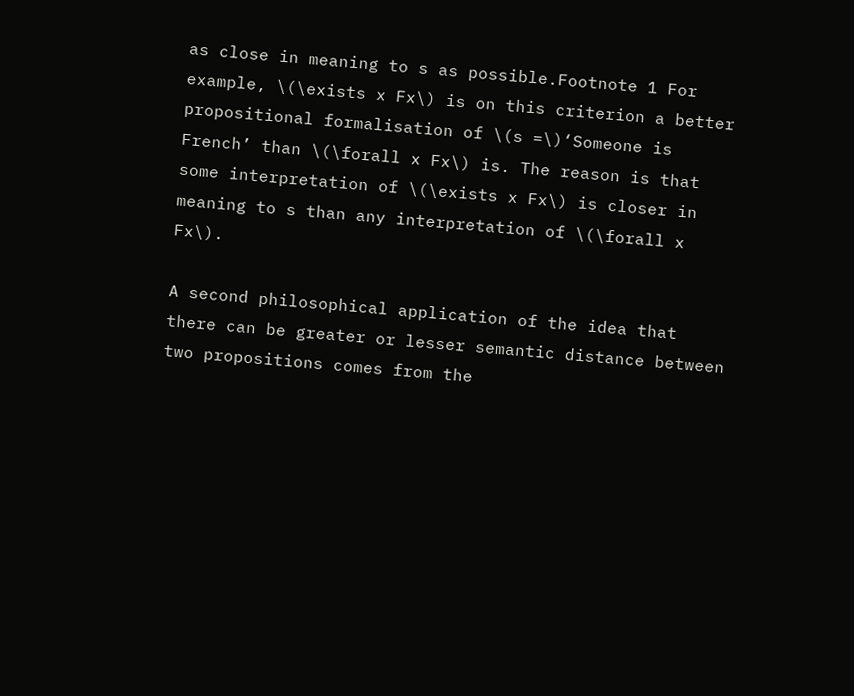as close in meaning to s as possible.Footnote 1 For example, \(\exists x Fx\) is on this criterion a better propositional formalisation of \(s =\)‘Someone is French’ than \(\forall x Fx\) is. The reason is that some interpretation of \(\exists x Fx\) is closer in meaning to s than any interpretation of \(\forall x Fx\).

A second philosophical application of the idea that there can be greater or lesser semantic distance between two propositions comes from the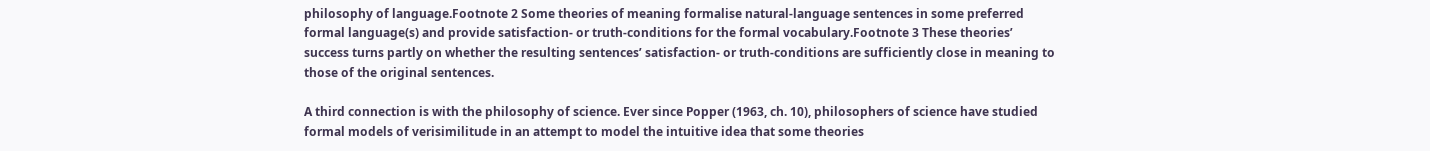philosophy of language.Footnote 2 Some theories of meaning formalise natural-language sentences in some preferred formal language(s) and provide satisfaction- or truth-conditions for the formal vocabulary.Footnote 3 These theories’ success turns partly on whether the resulting sentences’ satisfaction- or truth-conditions are sufficiently close in meaning to those of the original sentences.

A third connection is with the philosophy of science. Ever since Popper (1963, ch. 10), philosophers of science have studied formal models of verisimilitude in an attempt to model the intuitive idea that some theories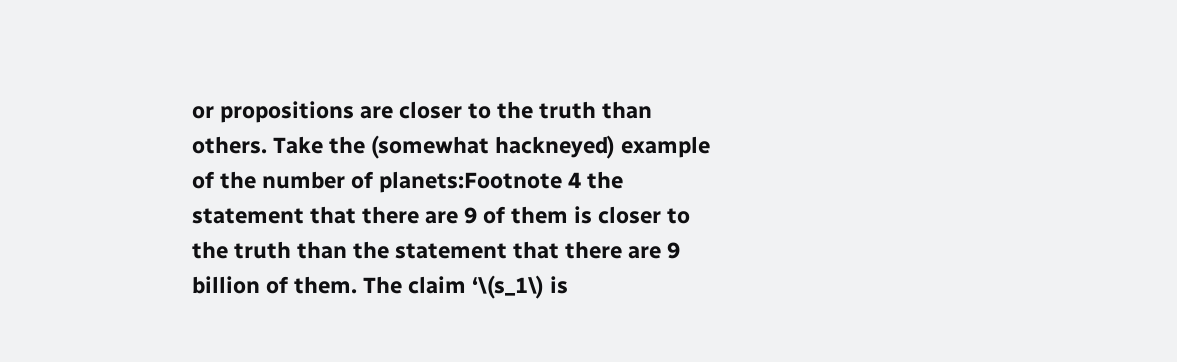or propositions are closer to the truth than others. Take the (somewhat hackneyed) example of the number of planets:Footnote 4 the statement that there are 9 of them is closer to the truth than the statement that there are 9 billion of them. The claim ‘\(s_1\) is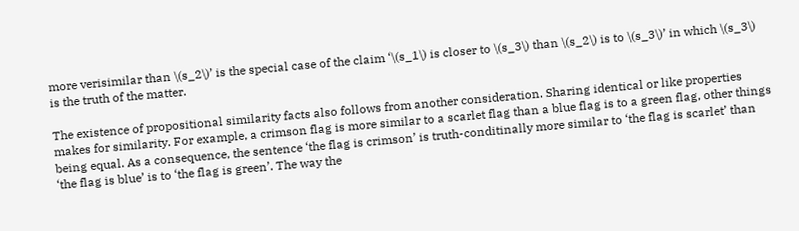more verisimilar than \(s_2\)’ is the special case of the claim ‘\(s_1\) is closer to \(s_3\) than \(s_2\) is to \(s_3\)’ in which \(s_3\) is the truth of the matter.

The existence of propositional similarity facts also follows from another consideration. Sharing identical or like properties makes for similarity. For example, a crimson flag is more similar to a scarlet flag than a blue flag is to a green flag, other things being equal. As a consequence, the sentence ‘the flag is crimson’ is truth-conditinally more similar to ‘the flag is scarlet’ than ‘the flag is blue’ is to ‘the flag is green’. The way the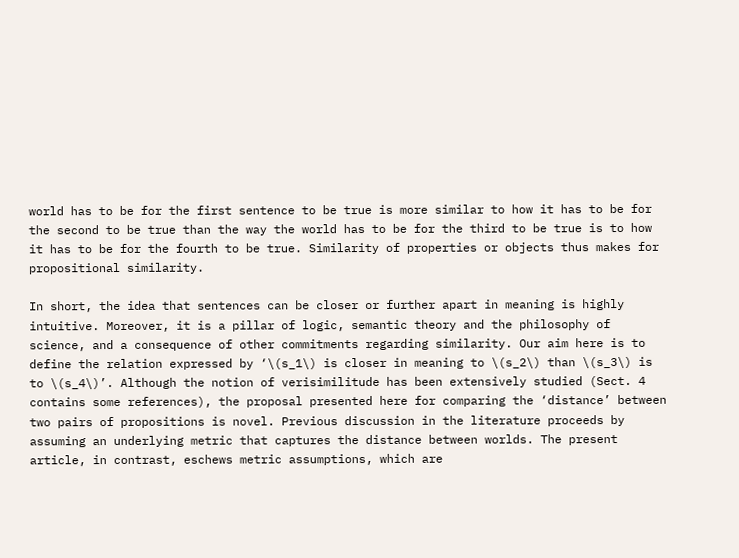world has to be for the first sentence to be true is more similar to how it has to be for the second to be true than the way the world has to be for the third to be true is to how it has to be for the fourth to be true. Similarity of properties or objects thus makes for propositional similarity.

In short, the idea that sentences can be closer or further apart in meaning is highly intuitive. Moreover, it is a pillar of logic, semantic theory and the philosophy of science, and a consequence of other commitments regarding similarity. Our aim here is to define the relation expressed by ‘\(s_1\) is closer in meaning to \(s_2\) than \(s_3\) is to \(s_4\)’. Although the notion of verisimilitude has been extensively studied (Sect. 4 contains some references), the proposal presented here for comparing the ‘distance’ between two pairs of propositions is novel. Previous discussion in the literature proceeds by assuming an underlying metric that captures the distance between worlds. The present article, in contrast, eschews metric assumptions, which are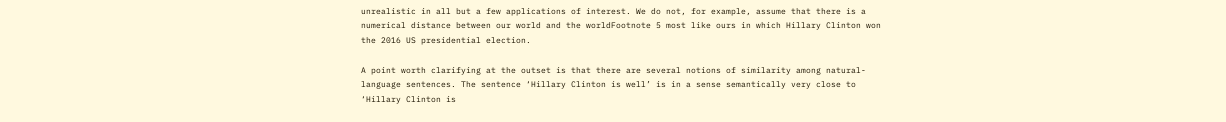unrealistic in all but a few applications of interest. We do not, for example, assume that there is a numerical distance between our world and the worldFootnote 5 most like ours in which Hillary Clinton won the 2016 US presidential election.

A point worth clarifying at the outset is that there are several notions of similarity among natural-language sentences. The sentence ‘Hillary Clinton is well’ is in a sense semantically very close to ‘Hillary Clinton is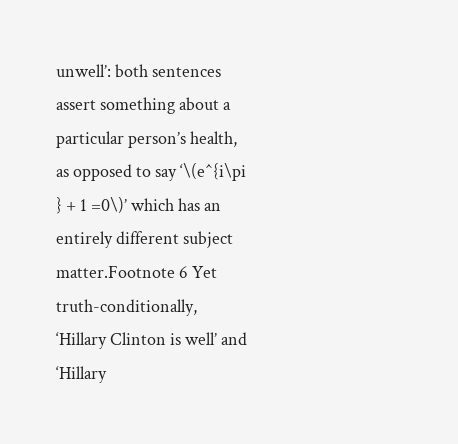unwell’: both sentences assert something about a particular person’s health, as opposed to say ‘\(e^{i\pi } + 1 =0\)’ which has an entirely different subject matter.Footnote 6 Yet truth-conditionally, ‘Hillary Clinton is well’ and ‘Hillary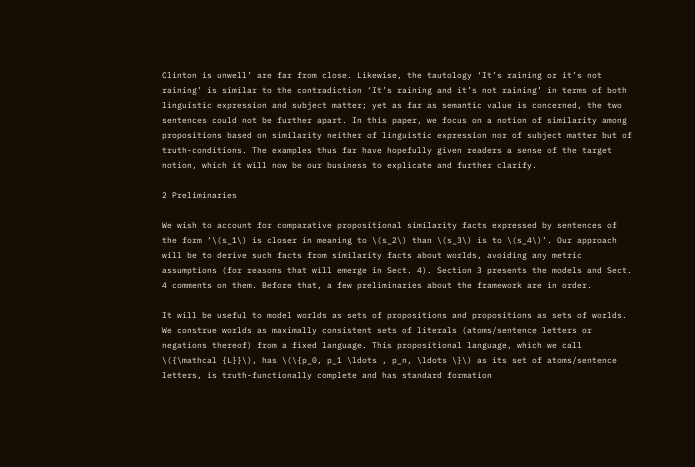Clinton is unwell’ are far from close. Likewise, the tautology ‘It’s raining or it’s not raining’ is similar to the contradiction ‘It’s raining and it’s not raining’ in terms of both linguistic expression and subject matter; yet as far as semantic value is concerned, the two sentences could not be further apart. In this paper, we focus on a notion of similarity among propositions based on similarity neither of linguistic expression nor of subject matter but of truth-conditions. The examples thus far have hopefully given readers a sense of the target notion, which it will now be our business to explicate and further clarify.

2 Preliminaries

We wish to account for comparative propositional similarity facts expressed by sentences of the form ‘\(s_1\) is closer in meaning to \(s_2\) than \(s_3\) is to \(s_4\)’. Our approach will be to derive such facts from similarity facts about worlds, avoiding any metric assumptions (for reasons that will emerge in Sect. 4). Section 3 presents the models and Sect. 4 comments on them. Before that, a few preliminaries about the framework are in order.

It will be useful to model worlds as sets of propositions and propositions as sets of worlds. We construe worlds as maximally consistent sets of literals (atoms/sentence letters or negations thereof) from a fixed language. This propositional language, which we call \({\mathcal {L}}\), has \(\{p_0, p_1 \ldots , p_n, \ldots \}\) as its set of atoms/sentence letters, is truth-functionally complete and has standard formation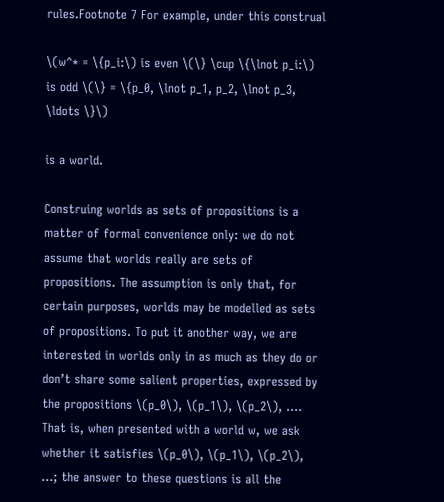rules.Footnote 7 For example, under this construal

\(w^* = \{p_i:\) is even \(\} \cup \{\lnot p_i:\) is odd \(\} = \{p_0, \lnot p_1, p_2, \lnot p_3, \ldots \}\)

is a world.

Construing worlds as sets of propositions is a matter of formal convenience only: we do not assume that worlds really are sets of propositions. The assumption is only that, for certain purposes, worlds may be modelled as sets of propositions. To put it another way, we are interested in worlds only in as much as they do or don’t share some salient properties, expressed by the propositions \(p_0\), \(p_1\), \(p_2\), .... That is, when presented with a world w, we ask whether it satisfies \(p_0\), \(p_1\), \(p_2\), ...; the answer to these questions is all the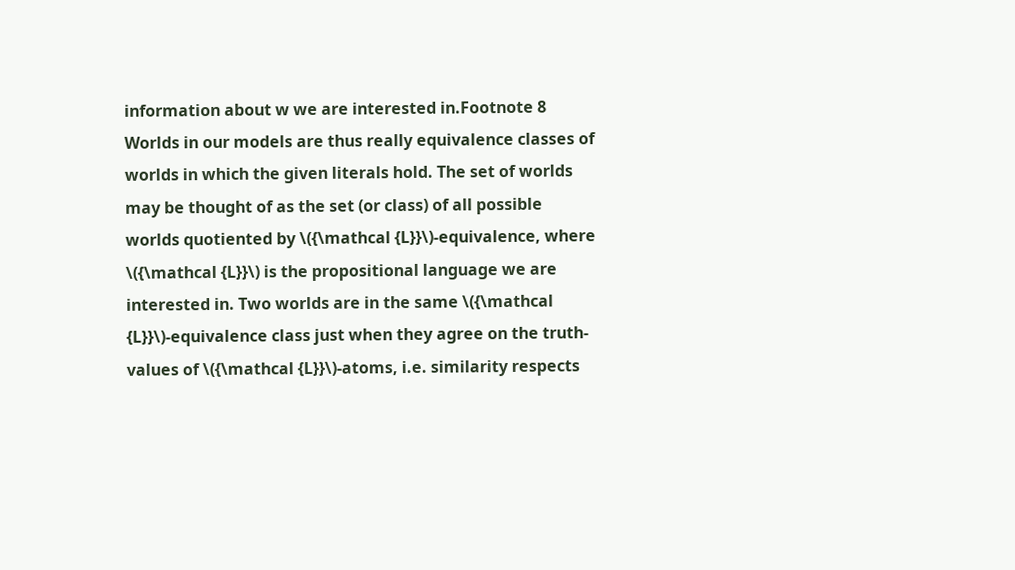information about w we are interested in.Footnote 8 Worlds in our models are thus really equivalence classes of worlds in which the given literals hold. The set of worlds may be thought of as the set (or class) of all possible worlds quotiented by \({\mathcal {L}}\)-equivalence, where \({\mathcal {L}}\) is the propositional language we are interested in. Two worlds are in the same \({\mathcal {L}}\)-equivalence class just when they agree on the truth-values of \({\mathcal {L}}\)-atoms, i.e. similarity respects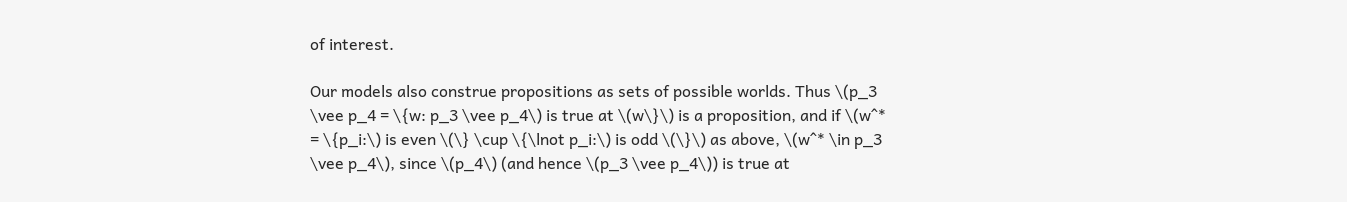of interest.

Our models also construe propositions as sets of possible worlds. Thus \(p_3 \vee p_4 = \{w: p_3 \vee p_4\) is true at \(w\}\) is a proposition, and if \(w^* = \{p_i:\) is even \(\} \cup \{\lnot p_i:\) is odd \(\}\) as above, \(w^* \in p_3 \vee p_4\), since \(p_4\) (and hence \(p_3 \vee p_4\)) is true at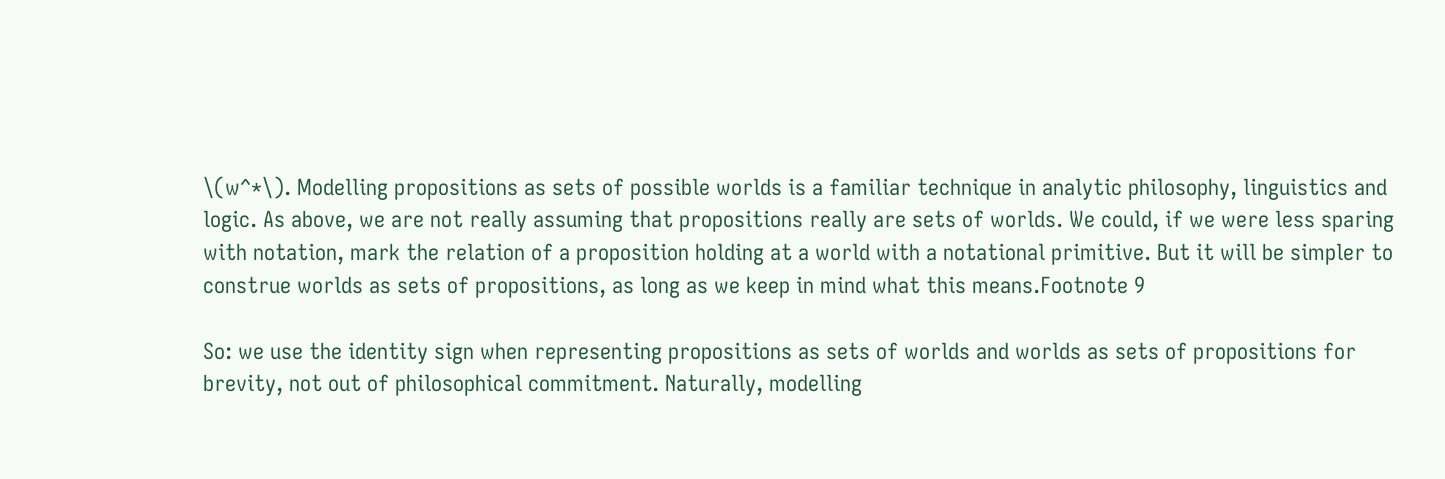\(w^*\). Modelling propositions as sets of possible worlds is a familiar technique in analytic philosophy, linguistics and logic. As above, we are not really assuming that propositions really are sets of worlds. We could, if we were less sparing with notation, mark the relation of a proposition holding at a world with a notational primitive. But it will be simpler to construe worlds as sets of propositions, as long as we keep in mind what this means.Footnote 9

So: we use the identity sign when representing propositions as sets of worlds and worlds as sets of propositions for brevity, not out of philosophical commitment. Naturally, modelling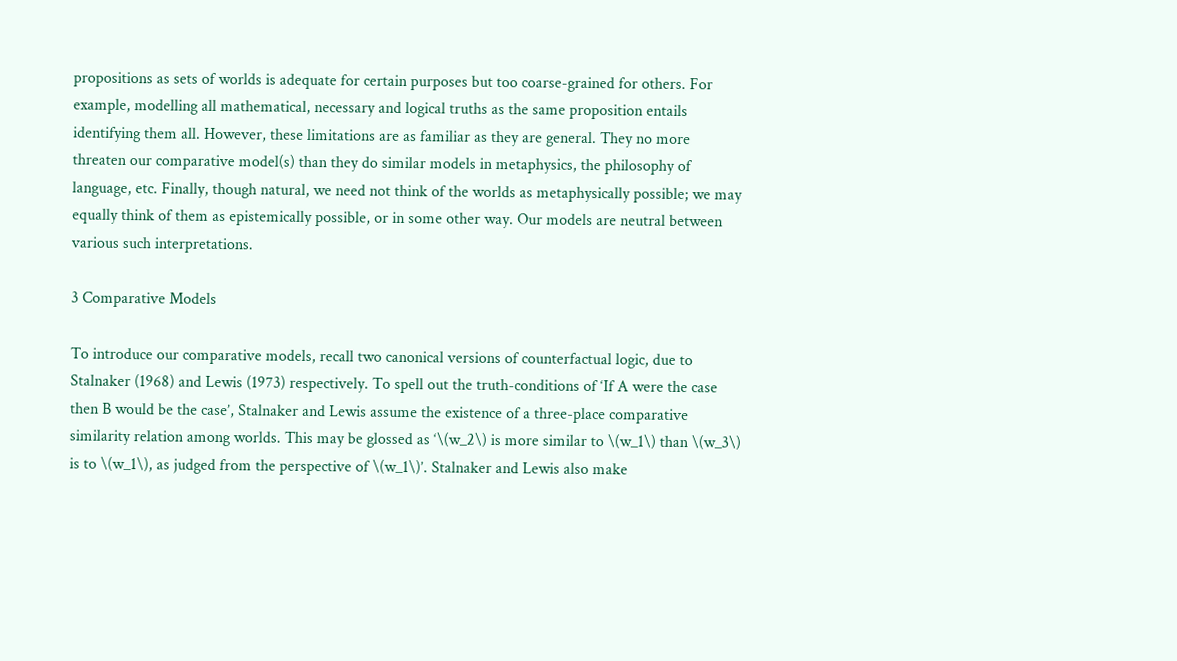propositions as sets of worlds is adequate for certain purposes but too coarse-grained for others. For example, modelling all mathematical, necessary and logical truths as the same proposition entails identifying them all. However, these limitations are as familiar as they are general. They no more threaten our comparative model(s) than they do similar models in metaphysics, the philosophy of language, etc. Finally, though natural, we need not think of the worlds as metaphysically possible; we may equally think of them as epistemically possible, or in some other way. Our models are neutral between various such interpretations.

3 Comparative Models

To introduce our comparative models, recall two canonical versions of counterfactual logic, due to Stalnaker (1968) and Lewis (1973) respectively. To spell out the truth-conditions of ‘If A were the case then B would be the case’, Stalnaker and Lewis assume the existence of a three-place comparative similarity relation among worlds. This may be glossed as ‘\(w_2\) is more similar to \(w_1\) than \(w_3\) is to \(w_1\), as judged from the perspective of \(w_1\)’. Stalnaker and Lewis also make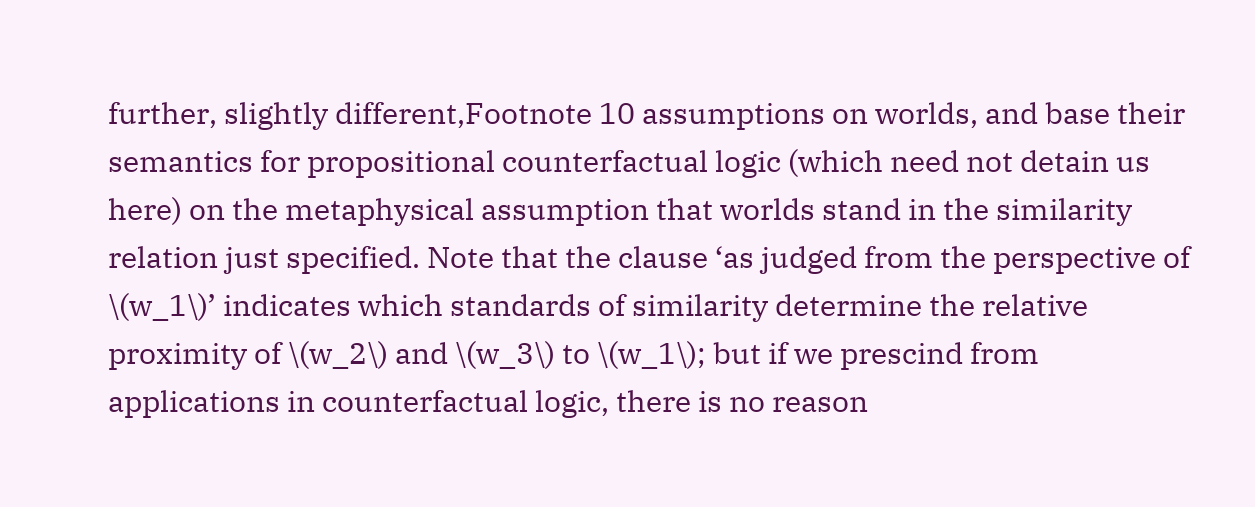further, slightly different,Footnote 10 assumptions on worlds, and base their semantics for propositional counterfactual logic (which need not detain us here) on the metaphysical assumption that worlds stand in the similarity relation just specified. Note that the clause ‘as judged from the perspective of \(w_1\)’ indicates which standards of similarity determine the relative proximity of \(w_2\) and \(w_3\) to \(w_1\); but if we prescind from applications in counterfactual logic, there is no reason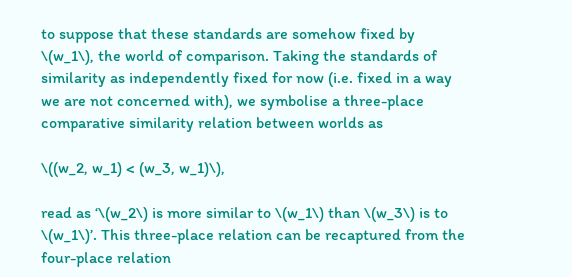to suppose that these standards are somehow fixed by \(w_1\), the world of comparison. Taking the standards of similarity as independently fixed for now (i.e. fixed in a way we are not concerned with), we symbolise a three-place comparative similarity relation between worlds as

\((w_2, w_1) < (w_3, w_1)\),

read as ‘\(w_2\) is more similar to \(w_1\) than \(w_3\) is to \(w_1\)’. This three-place relation can be recaptured from the four-place relation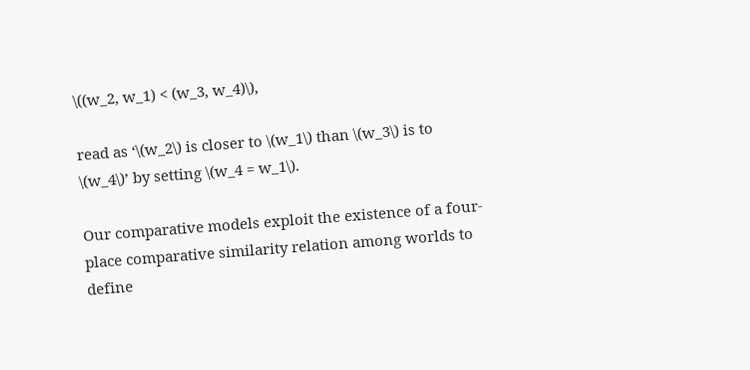\((w_2, w_1) < (w_3, w_4)\),

read as ‘\(w_2\) is closer to \(w_1\) than \(w_3\) is to \(w_4\)’ by setting \(w_4 = w_1\).

Our comparative models exploit the existence of a four-place comparative similarity relation among worlds to define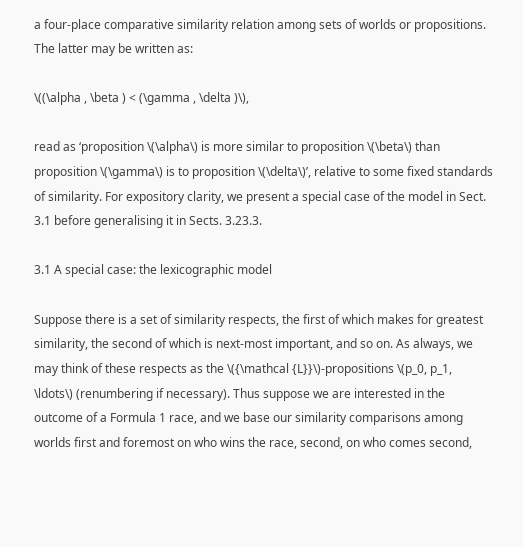a four-place comparative similarity relation among sets of worlds or propositions. The latter may be written as:

\((\alpha , \beta ) < (\gamma , \delta )\),

read as ‘proposition \(\alpha\) is more similar to proposition \(\beta\) than proposition \(\gamma\) is to proposition \(\delta\)’, relative to some fixed standards of similarity. For expository clarity, we present a special case of the model in Sect. 3.1 before generalising it in Sects. 3.23.3.

3.1 A special case: the lexicographic model

Suppose there is a set of similarity respects, the first of which makes for greatest similarity, the second of which is next-most important, and so on. As always, we may think of these respects as the \({\mathcal {L}}\)-propositions \(p_0, p_1, \ldots\) (renumbering if necessary). Thus suppose we are interested in the outcome of a Formula 1 race, and we base our similarity comparisons among worlds first and foremost on who wins the race, second, on who comes second,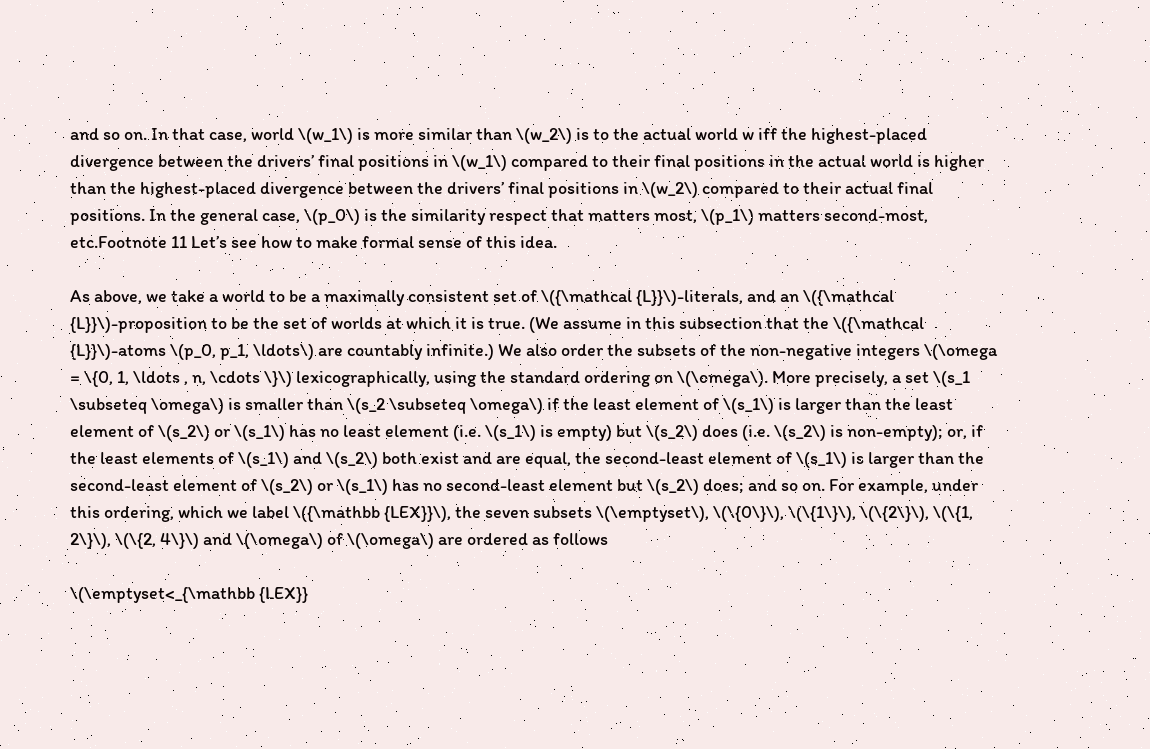and so on. In that case, world \(w_1\) is more similar than \(w_2\) is to the actual world w iff the highest-placed divergence between the drivers’ final positions in \(w_1\) compared to their final positions in the actual world is higher than the highest-placed divergence between the drivers’ final positions in \(w_2\) compared to their actual final positions. In the general case, \(p_0\) is the similarity respect that matters most, \(p_1\) matters second-most, etc.Footnote 11 Let’s see how to make formal sense of this idea.

As above, we take a world to be a maximally consistent set of \({\mathcal {L}}\)-literals, and an \({\mathcal {L}}\)-proposition to be the set of worlds at which it is true. (We assume in this subsection that the \({\mathcal {L}}\)-atoms \(p_0, p_1, \ldots\) are countably infinite.) We also order the subsets of the non-negative integers \(\omega = \{0, 1, \ldots , n, \cdots \}\) lexicographically, using the standard ordering on \(\omega\). More precisely, a set \(s_1 \subseteq \omega\) is smaller than \(s_2 \subseteq \omega\) if the least element of \(s_1\) is larger than the least element of \(s_2\) or \(s_1\) has no least element (i.e. \(s_1\) is empty) but \(s_2\) does (i.e. \(s_2\) is non-empty); or, if the least elements of \(s_1\) and \(s_2\) both exist and are equal, the second-least element of \(s_1\) is larger than the second-least element of \(s_2\) or \(s_1\) has no second-least element but \(s_2\) does; and so on. For example, under this ordering, which we label \({\mathbb {LEX}}\), the seven subsets \(\emptyset\), \(\{0\}\), \(\{1\}\), \(\{2\}\), \(\{1, 2\}\), \(\{2, 4\}\) and \(\omega\) of \(\omega\) are ordered as follows

\(\emptyset<_{\mathbb {LEX}}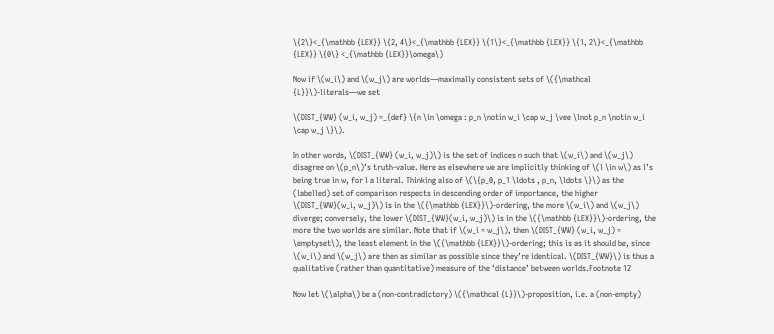\{2\}<_{\mathbb {LEX}} \{2, 4\}<_{\mathbb {LEX}} \{1\}<_{\mathbb {LEX}} \{1, 2\}<_{\mathbb {LEX}} \{0\} <_{\mathbb {LEX}}\omega\)

Now if \(w_i\) and \(w_j\) are worlds—maximally consistent sets of \({\mathcal {L}}\)-literals—we set

\(DIST_{WW} (w_i, w_j) =_{def} \{n \in \omega : p_n \notin w_i \cap w_j \vee \lnot p_n \notin w_i \cap w_j \}\).

In other words, \(DIST_{WW} (w_i, w_j)\) is the set of indices n such that \(w_i\) and \(w_j\) disagree on \(p_n\)’s truth-value. Here as elsewhere we are implicitly thinking of \(l \in w\) as l’s being true in w, for l a literal. Thinking also of \(\{p_0, p_1 \ldots , p_n, \ldots \}\) as the (labelled) set of comparison respects in descending order of importance, the higher \(DIST_{WW}(w_i, w_j)\) is in the \({\mathbb {LEX}}\)-ordering, the more \(w_i\) and \(w_j\) diverge; conversely, the lower \(DIST_{WW}(w_i, w_j)\) is in the \({\mathbb {LEX}}\)-ordering, the more the two worlds are similar. Note that if \(w_i = w_j\), then \(DIST_{WW} (w_i, w_j) = \emptyset\), the least element in the \({\mathbb {LEX}}\)-ordering; this is as it should be, since \(w_i\) and \(w_j\) are then as similar as possible since they’re identical. \(DIST_{WW}\) is thus a qualitative (rather than quantitative) measure of the ‘distance’ between worlds.Footnote 12

Now let \(\alpha\) be a (non-contradictory) \({\mathcal {L}}\)-proposition, i.e. a (non-empty)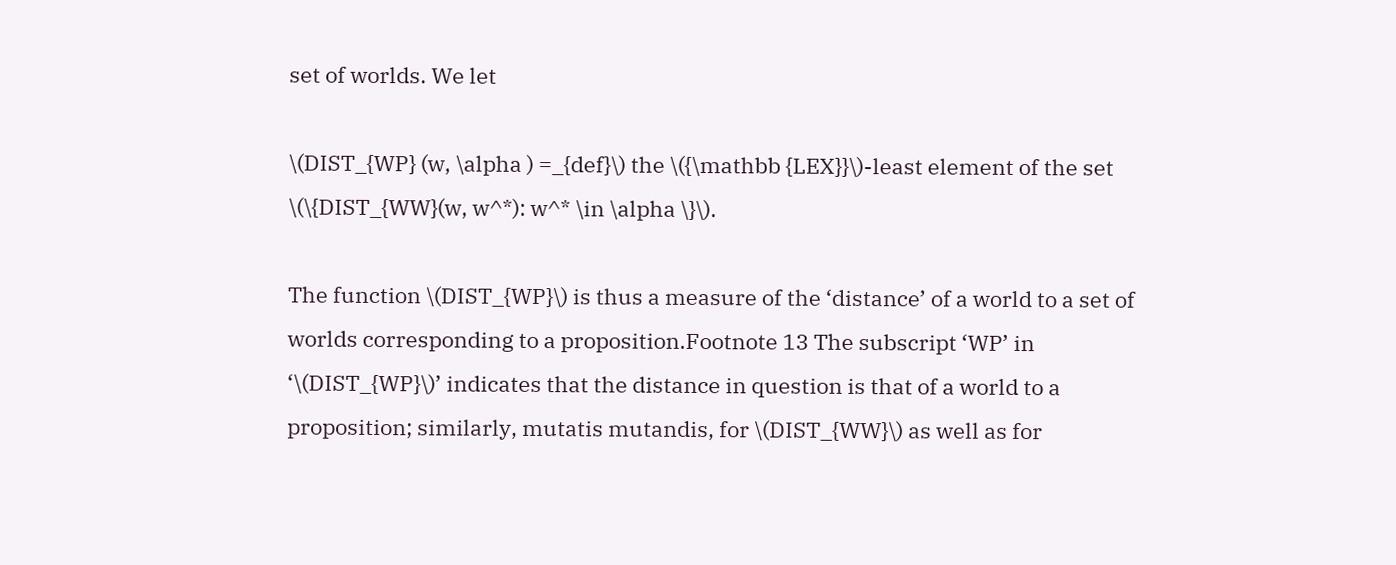set of worlds. We let

\(DIST_{WP} (w, \alpha ) =_{def}\) the \({\mathbb {LEX}}\)-least element of the set \(\{DIST_{WW}(w, w^*): w^* \in \alpha \}\).

The function \(DIST_{WP}\) is thus a measure of the ‘distance’ of a world to a set of worlds corresponding to a proposition.Footnote 13 The subscript ‘WP’ in ‘\(DIST_{WP}\)’ indicates that the distance in question is that of a world to a proposition; similarly, mutatis mutandis, for \(DIST_{WW}\) as well as for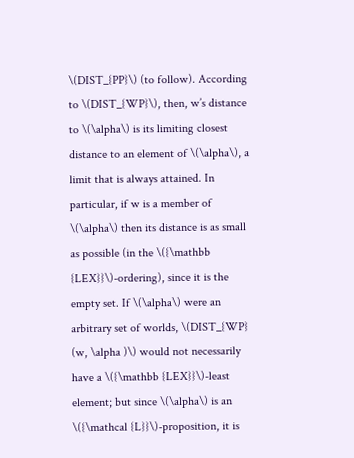\(DIST_{PP}\) (to follow). According to \(DIST_{WP}\), then, w’s distance to \(\alpha\) is its limiting closest distance to an element of \(\alpha\), a limit that is always attained. In particular, if w is a member of \(\alpha\) then its distance is as small as possible (in the \({\mathbb {LEX}}\)-ordering), since it is the empty set. If \(\alpha\) were an arbitrary set of worlds, \(DIST_{WP} (w, \alpha )\) would not necessarily have a \({\mathbb {LEX}}\)-least element; but since \(\alpha\) is an \({\mathcal {L}}\)-proposition, it is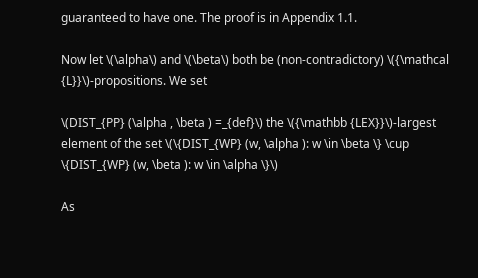guaranteed to have one. The proof is in Appendix 1.1.

Now let \(\alpha\) and \(\beta\) both be (non-contradictory) \({\mathcal {L}}\)-propositions. We set

\(DIST_{PP} (\alpha , \beta ) =_{def}\) the \({\mathbb {LEX}}\)-largest element of the set \(\{DIST_{WP} (w, \alpha ): w \in \beta \} \cup \{DIST_{WP} (w, \beta ): w \in \alpha \}\)

As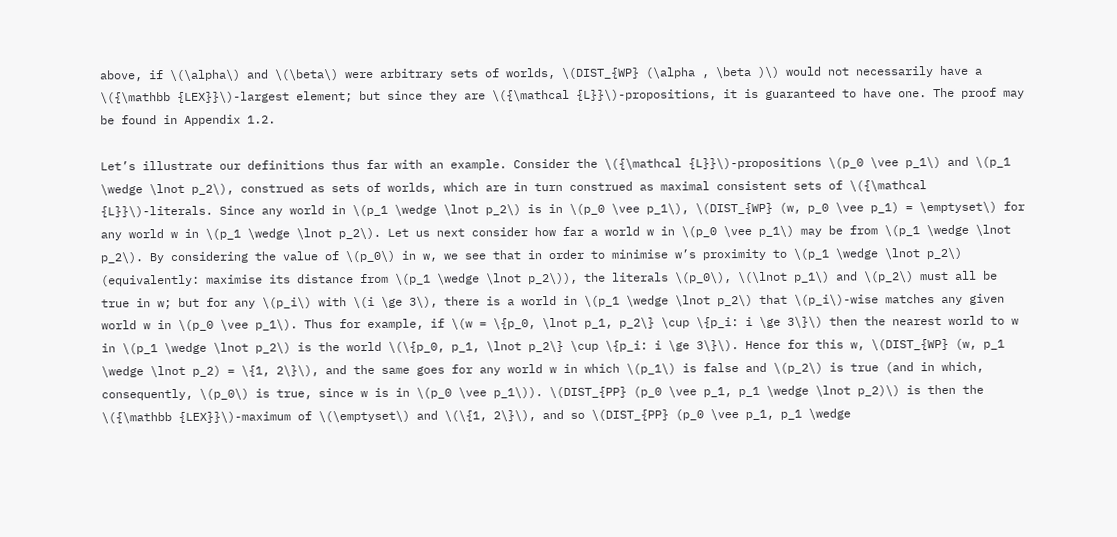above, if \(\alpha\) and \(\beta\) were arbitrary sets of worlds, \(DIST_{WP} (\alpha , \beta )\) would not necessarily have a \({\mathbb {LEX}}\)-largest element; but since they are \({\mathcal {L}}\)-propositions, it is guaranteed to have one. The proof may be found in Appendix 1.2.

Let’s illustrate our definitions thus far with an example. Consider the \({\mathcal {L}}\)-propositions \(p_0 \vee p_1\) and \(p_1 \wedge \lnot p_2\), construed as sets of worlds, which are in turn construed as maximal consistent sets of \({\mathcal {L}}\)-literals. Since any world in \(p_1 \wedge \lnot p_2\) is in \(p_0 \vee p_1\), \(DIST_{WP} (w, p_0 \vee p_1) = \emptyset\) for any world w in \(p_1 \wedge \lnot p_2\). Let us next consider how far a world w in \(p_0 \vee p_1\) may be from \(p_1 \wedge \lnot p_2\). By considering the value of \(p_0\) in w, we see that in order to minimise w’s proximity to \(p_1 \wedge \lnot p_2\) (equivalently: maximise its distance from \(p_1 \wedge \lnot p_2\)), the literals \(p_0\), \(\lnot p_1\) and \(p_2\) must all be true in w; but for any \(p_i\) with \(i \ge 3\), there is a world in \(p_1 \wedge \lnot p_2\) that \(p_i\)-wise matches any given world w in \(p_0 \vee p_1\). Thus for example, if \(w = \{p_0, \lnot p_1, p_2\} \cup \{p_i: i \ge 3\}\) then the nearest world to w in \(p_1 \wedge \lnot p_2\) is the world \(\{p_0, p_1, \lnot p_2\} \cup \{p_i: i \ge 3\}\). Hence for this w, \(DIST_{WP} (w, p_1 \wedge \lnot p_2) = \{1, 2\}\), and the same goes for any world w in which \(p_1\) is false and \(p_2\) is true (and in which, consequently, \(p_0\) is true, since w is in \(p_0 \vee p_1\)). \(DIST_{PP} (p_0 \vee p_1, p_1 \wedge \lnot p_2)\) is then the \({\mathbb {LEX}}\)-maximum of \(\emptyset\) and \(\{1, 2\}\), and so \(DIST_{PP} (p_0 \vee p_1, p_1 \wedge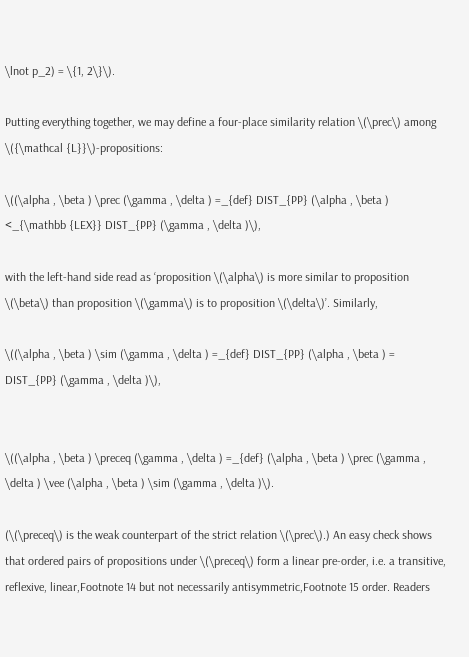\lnot p_2) = \{1, 2\}\).

Putting everything together, we may define a four-place similarity relation \(\prec\) among \({\mathcal {L}}\)-propositions:

\((\alpha , \beta ) \prec (\gamma , \delta ) =_{def} DIST_{PP} (\alpha , \beta ) <_{\mathbb {LEX}} DIST_{PP} (\gamma , \delta )\),

with the left-hand side read as ‘proposition \(\alpha\) is more similar to proposition \(\beta\) than proposition \(\gamma\) is to proposition \(\delta\)’. Similarly,

\((\alpha , \beta ) \sim (\gamma , \delta ) =_{def} DIST_{PP} (\alpha , \beta ) = DIST_{PP} (\gamma , \delta )\),


\((\alpha , \beta ) \preceq (\gamma , \delta ) =_{def} (\alpha , \beta ) \prec (\gamma , \delta ) \vee (\alpha , \beta ) \sim (\gamma , \delta )\).

(\(\preceq\) is the weak counterpart of the strict relation \(\prec\).) An easy check shows that ordered pairs of propositions under \(\preceq\) form a linear pre-order, i.e. a transitive, reflexive, linear,Footnote 14 but not necessarily antisymmetric,Footnote 15 order. Readers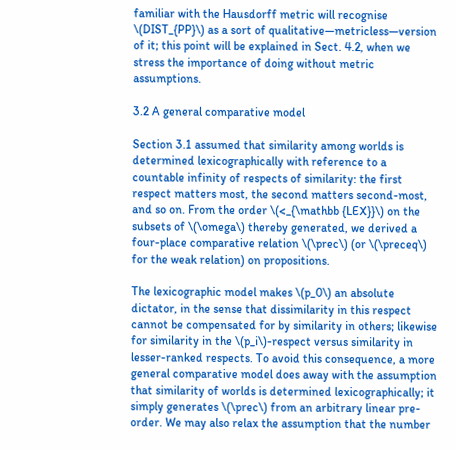familiar with the Hausdorff metric will recognise \(DIST_{PP}\) as a sort of qualitative—metricless—version of it; this point will be explained in Sect. 4.2, when we stress the importance of doing without metric assumptions.

3.2 A general comparative model

Section 3.1 assumed that similarity among worlds is determined lexicographically with reference to a countable infinity of respects of similarity: the first respect matters most, the second matters second-most, and so on. From the order \(<_{\mathbb {LEX}}\) on the subsets of \(\omega\) thereby generated, we derived a four-place comparative relation \(\prec\) (or \(\preceq\) for the weak relation) on propositions.

The lexicographic model makes \(p_0\) an absolute dictator, in the sense that dissimilarity in this respect cannot be compensated for by similarity in others; likewise for similarity in the \(p_i\)-respect versus similarity in lesser-ranked respects. To avoid this consequence, a more general comparative model does away with the assumption that similarity of worlds is determined lexicographically; it simply generates \(\prec\) from an arbitrary linear pre-order. We may also relax the assumption that the number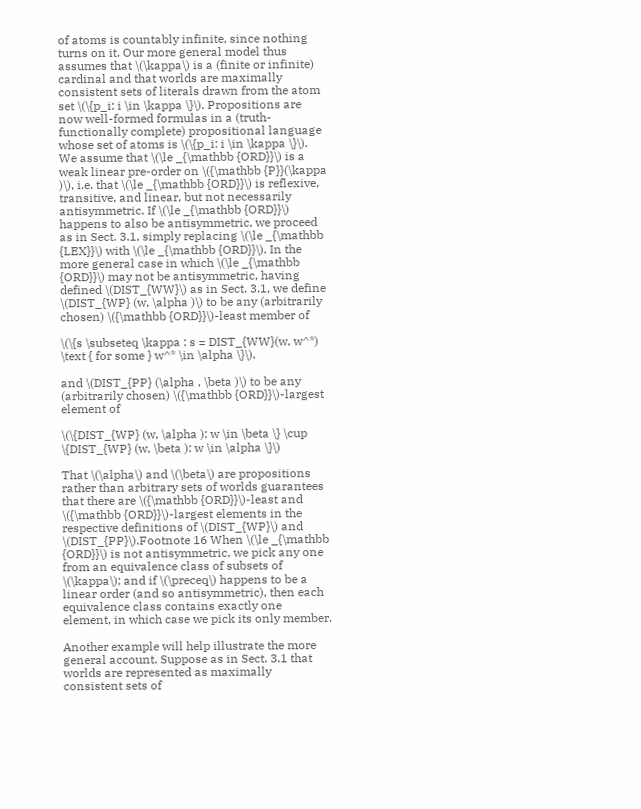of atoms is countably infinite, since nothing turns on it. Our more general model thus assumes that \(\kappa\) is a (finite or infinite) cardinal and that worlds are maximally consistent sets of literals drawn from the atom set \(\{p_i: i \in \kappa \}\). Propositions are now well-formed formulas in a (truth-functionally complete) propositional language whose set of atoms is \(\{p_i: i \in \kappa \}\). We assume that \(\le _{\mathbb {ORD}}\) is a weak linear pre-order on \({\mathbb {P}}(\kappa )\), i.e. that \(\le _{\mathbb {ORD}}\) is reflexive, transitive, and linear, but not necessarily antisymmetric. If \(\le _{\mathbb {ORD}}\) happens to also be antisymmetric, we proceed as in Sect. 3.1, simply replacing \(\le _{\mathbb {LEX}}\) with \(\le _{\mathbb {ORD}}\). In the more general case in which \(\le _{\mathbb {ORD}}\) may not be antisymmetric, having defined \(DIST_{WW}\) as in Sect. 3.1, we define \(DIST_{WP} (w, \alpha )\) to be any (arbitrarily chosen) \({\mathbb {ORD}}\)-least member of

\(\{s \subseteq \kappa : s = DIST_{WW}(w, w^*) \text { for some } w^* \in \alpha \}\).

and \(DIST_{PP} (\alpha , \beta )\) to be any (arbitrarily chosen) \({\mathbb {ORD}}\)-largest element of

\(\{DIST_{WP} (w, \alpha ): w \in \beta \} \cup \{DIST_{WP} (w, \beta ): w \in \alpha \}\)

That \(\alpha\) and \(\beta\) are propositions rather than arbitrary sets of worlds guarantees that there are \({\mathbb {ORD}}\)-least and \({\mathbb {ORD}}\)-largest elements in the respective definitions of \(DIST_{WP}\) and \(DIST_{PP}\).Footnote 16 When \(\le _{\mathbb {ORD}}\) is not antisymmetric, we pick any one from an equivalence class of subsets of \(\kappa\); and if \(\preceq\) happens to be a linear order (and so antisymmetric), then each equivalence class contains exactly one element, in which case we pick its only member.

Another example will help illustrate the more general account. Suppose as in Sect. 3.1 that worlds are represented as maximally consistent sets of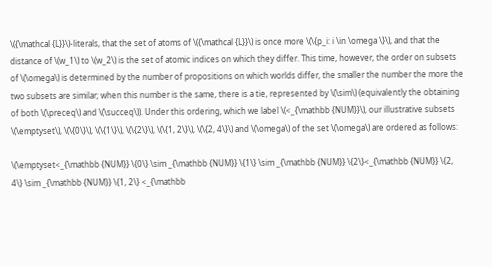\({\mathcal {L}}\)-literals, that the set of atoms of \({\mathcal {L}}\) is once more \(\{p_i: i \in \omega \}\), and that the distance of \(w_1\) to \(w_2\) is the set of atomic indices on which they differ. This time, however, the order on subsets of \(\omega\) is determined by the number of propositions on which worlds differ, the smaller the number the more the two subsets are similar; when this number is the same, there is a tie, represented by \(\sim\) (equivalently the obtaining of both \(\preceq\) and \(\succeq\)). Under this ordering, which we label \(<_{\mathbb {NUM}}\), our illustrative subsets \(\emptyset\), \(\{0\}\), \(\{1\}\), \(\{2\}\), \(\{1, 2\}\), \(\{2, 4\}\) and \(\omega\) of the set \(\omega\) are ordered as follows:

\(\emptyset<_{\mathbb {NUM}} \{0\} \sim _{\mathbb {NUM}} \{1\} \sim _{\mathbb {NUM}} \{2\}<_{\mathbb {NUM}} \{2, 4\} \sim _{\mathbb {NUM}} \{1, 2\} <_{\mathbb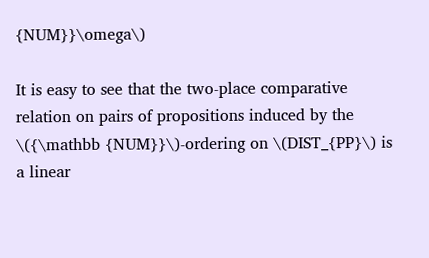{NUM}}\omega\)

It is easy to see that the two-place comparative relation on pairs of propositions induced by the \({\mathbb {NUM}}\)-ordering on \(DIST_{PP}\) is a linear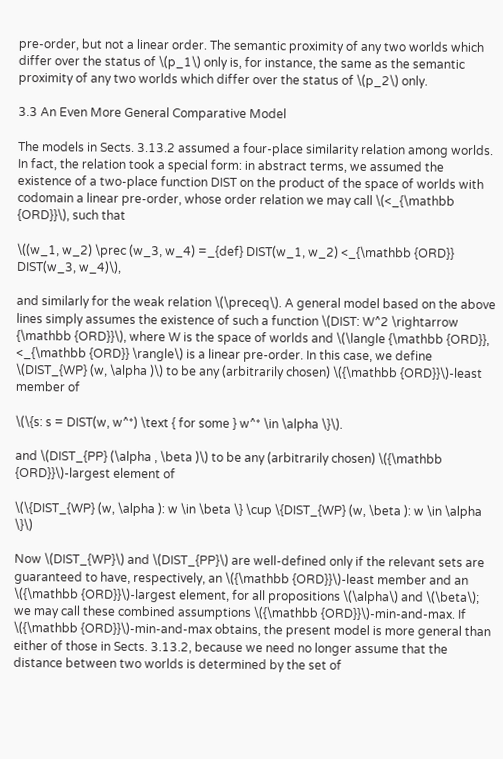pre-order, but not a linear order. The semantic proximity of any two worlds which differ over the status of \(p_1\) only is, for instance, the same as the semantic proximity of any two worlds which differ over the status of \(p_2\) only.

3.3 An Even More General Comparative Model

The models in Sects. 3.13.2 assumed a four-place similarity relation among worlds. In fact, the relation took a special form: in abstract terms, we assumed the existence of a two-place function DIST on the product of the space of worlds with codomain a linear pre-order, whose order relation we may call \(<_{\mathbb {ORD}}\), such that

\((w_1, w_2) \prec (w_3, w_4) =_{def} DIST(w_1, w_2) <_{\mathbb {ORD}} DIST(w_3, w_4)\),

and similarly for the weak relation \(\preceq\). A general model based on the above lines simply assumes the existence of such a function \(DIST: W^2 \rightarrow {\mathbb {ORD}}\), where W is the space of worlds and \(\langle {\mathbb {ORD}}, <_{\mathbb {ORD}} \rangle\) is a linear pre-order. In this case, we define \(DIST_{WP} (w, \alpha )\) to be any (arbitrarily chosen) \({\mathbb {ORD}}\)-least member of

\(\{s: s = DIST(w, w^*) \text { for some } w^* \in \alpha \}\).

and \(DIST_{PP} (\alpha , \beta )\) to be any (arbitrarily chosen) \({\mathbb {ORD}}\)-largest element of

\(\{DIST_{WP} (w, \alpha ): w \in \beta \} \cup \{DIST_{WP} (w, \beta ): w \in \alpha \}\)

Now \(DIST_{WP}\) and \(DIST_{PP}\) are well-defined only if the relevant sets are guaranteed to have, respectively, an \({\mathbb {ORD}}\)-least member and an \({\mathbb {ORD}}\)-largest element, for all propositions \(\alpha\) and \(\beta\); we may call these combined assumptions \({\mathbb {ORD}}\)-min-and-max. If \({\mathbb {ORD}}\)-min-and-max obtains, the present model is more general than either of those in Sects. 3.13.2, because we need no longer assume that the distance between two worlds is determined by the set of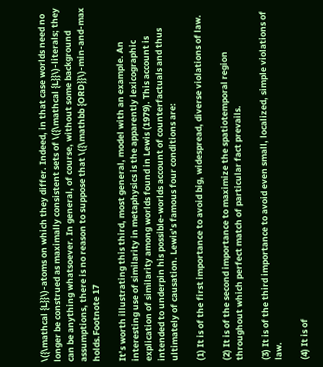\({\mathcal {L}}\)-atoms on which they differ. Indeed, in that case worlds need no longer be construed as maximally consistent sets of \({\mathcal {L}}\)-literals; they can be anything whatsoever. In general, of course, without some background assumptions, there is no reason to suppose that \({\mathbb {ORD}}\)-min-and-max holds.Footnote 17

It’s worth illustrating this third, most general, model with an example. An interesting use of similarity in metaphysics is the apparently lexicographic explication of similarity among worlds found in Lewis (1979). This account is intended to underpin his possible-worlds account of counterfactuals and thus ultimately of causation. Lewis’s famous four conditions are:

(1) It is of the first importance to avoid big, widespread, diverse violations of law.

(2) It is of the second importance to maximize the spatiotemporal region throughout which perfect match of particular fact prevails.

(3) It is of the third importance to avoid even small, localized, simple violations of law.

(4) It is of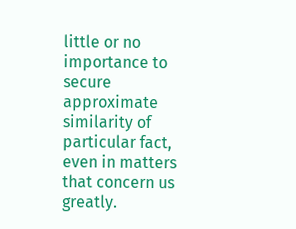little or no importance to secure approximate similarity of particular fact, even in matters that concern us greatly.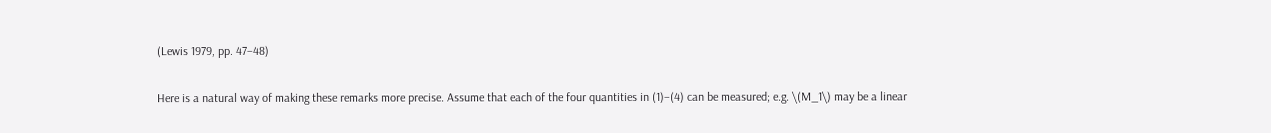(Lewis 1979, pp. 47–48)

Here is a natural way of making these remarks more precise. Assume that each of the four quantities in (1)–(4) can be measured; e.g. \(M_1\) may be a linear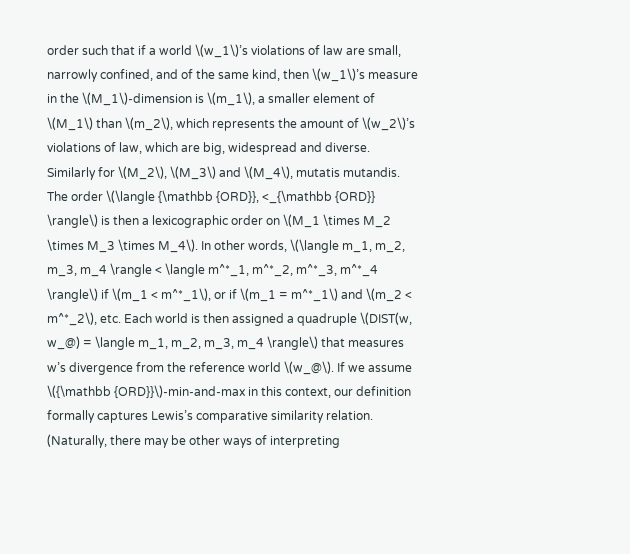order such that if a world \(w_1\)’s violations of law are small, narrowly confined, and of the same kind, then \(w_1\)’s measure in the \(M_1\)-dimension is \(m_1\), a smaller element of \(M_1\) than \(m_2\), which represents the amount of \(w_2\)’s violations of law, which are big, widespread and diverse. Similarly for \(M_2\), \(M_3\) and \(M_4\), mutatis mutandis. The order \(\langle {\mathbb {ORD}}, <_{\mathbb {ORD}} \rangle\) is then a lexicographic order on \(M_1 \times M_2 \times M_3 \times M_4\). In other words, \(\langle m_1, m_2, m_3, m_4 \rangle < \langle m^*_1, m^*_2, m^*_3, m^*_4 \rangle\) if \(m_1 < m^*_1\), or if \(m_1 = m^*_1\) and \(m_2 < m^*_2\), etc. Each world is then assigned a quadruple \(DIST(w, w_@) = \langle m_1, m_2, m_3, m_4 \rangle\) that measures w’s divergence from the reference world \(w_@\). If we assume \({\mathbb {ORD}}\)-min-and-max in this context, our definition formally captures Lewis’s comparative similarity relation. (Naturally, there may be other ways of interpreting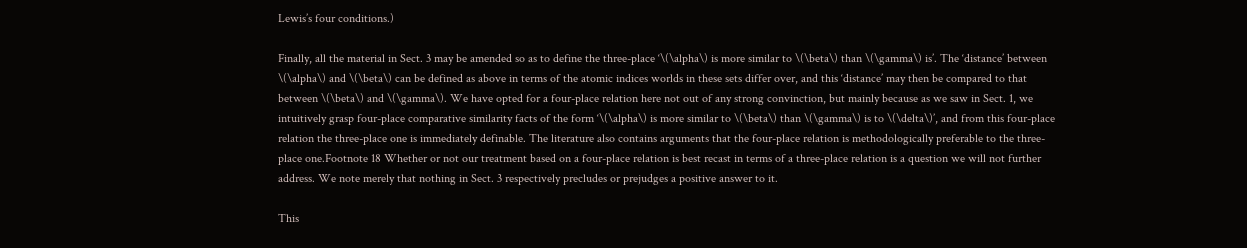Lewis’s four conditions.)

Finally, all the material in Sect. 3 may be amended so as to define the three-place ‘\(\alpha\) is more similar to \(\beta\) than \(\gamma\) is’. The ‘distance’ between \(\alpha\) and \(\beta\) can be defined as above in terms of the atomic indices worlds in these sets differ over, and this ‘distance’ may then be compared to that between \(\beta\) and \(\gamma\). We have opted for a four-place relation here not out of any strong convinction, but mainly because as we saw in Sect. 1, we intuitively grasp four-place comparative similarity facts of the form ‘\(\alpha\) is more similar to \(\beta\) than \(\gamma\) is to \(\delta\)’, and from this four-place relation the three-place one is immediately definable. The literature also contains arguments that the four-place relation is methodologically preferable to the three-place one.Footnote 18 Whether or not our treatment based on a four-place relation is best recast in terms of a three-place relation is a question we will not further address. We note merely that nothing in Sect. 3 respectively precludes or prejudges a positive answer to it.

This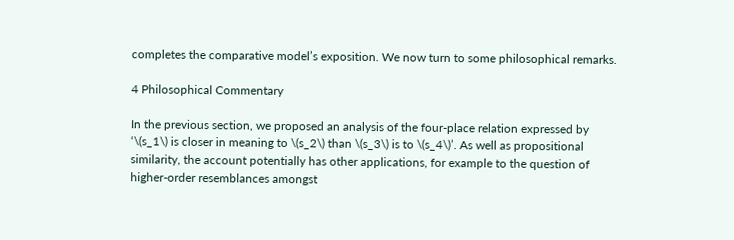completes the comparative model’s exposition. We now turn to some philosophical remarks.

4 Philosophical Commentary

In the previous section, we proposed an analysis of the four-place relation expressed by ‘\(s_1\) is closer in meaning to \(s_2\) than \(s_3\) is to \(s_4\)’. As well as propositional similarity, the account potentially has other applications, for example to the question of higher-order resemblances amongst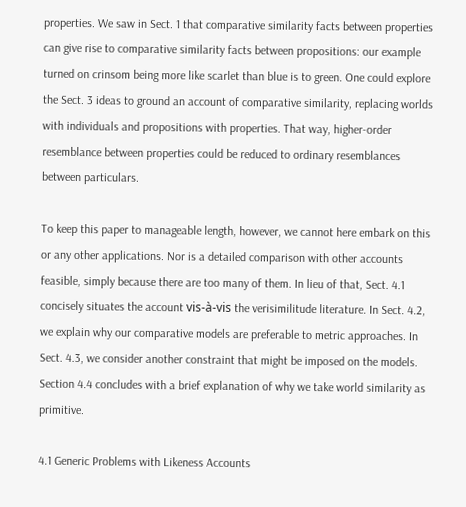properties. We saw in Sect. 1 that comparative similarity facts between properties can give rise to comparative similarity facts between propositions: our example turned on crinsom being more like scarlet than blue is to green. One could explore the Sect. 3 ideas to ground an account of comparative similarity, replacing worlds with individuals and propositions with properties. That way, higher-order resemblance between properties could be reduced to ordinary resemblances between particulars.

To keep this paper to manageable length, however, we cannot here embark on this or any other applications. Nor is a detailed comparison with other accounts feasible, simply because there are too many of them. In lieu of that, Sect. 4.1 concisely situates the account vis-à-vis the verisimilitude literature. In Sect. 4.2, we explain why our comparative models are preferable to metric approaches. In Sect. 4.3, we consider another constraint that might be imposed on the models. Section 4.4 concludes with a brief explanation of why we take world similarity as primitive.

4.1 Generic Problems with Likeness Accounts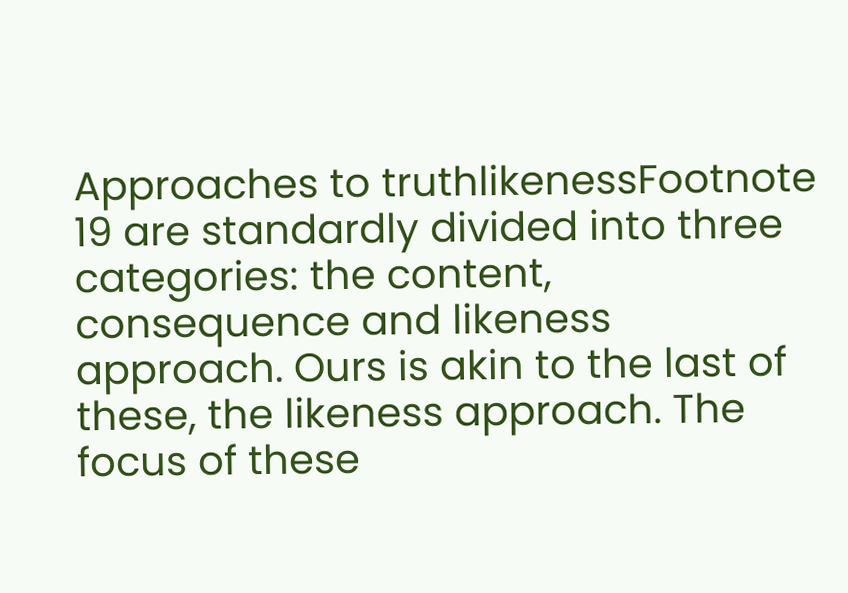Approaches to truthlikenessFootnote 19 are standardly divided into three categories: the content, consequence and likeness approach. Ours is akin to the last of these, the likeness approach. The focus of these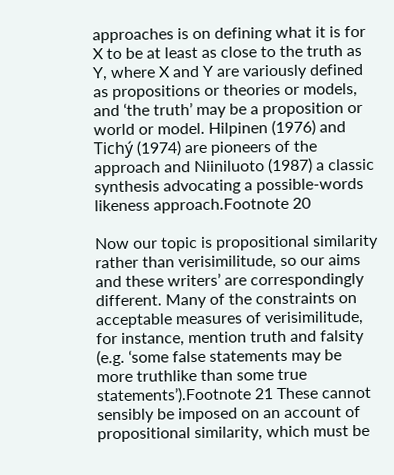approaches is on defining what it is for X to be at least as close to the truth as Y, where X and Y are variously defined as propositions or theories or models, and ‘the truth’ may be a proposition or world or model. Hilpinen (1976) and Tichý (1974) are pioneers of the approach and Niiniluoto (1987) a classic synthesis advocating a possible-words likeness approach.Footnote 20

Now our topic is propositional similarity rather than verisimilitude, so our aims and these writers’ are correspondingly different. Many of the constraints on acceptable measures of verisimilitude, for instance, mention truth and falsity (e.g. ‘some false statements may be more truthlike than some true statements’).Footnote 21 These cannot sensibly be imposed on an account of propositional similarity, which must be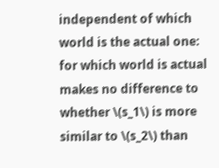independent of which world is the actual one: for which world is actual makes no difference to whether \(s_1\) is more similar to \(s_2\) than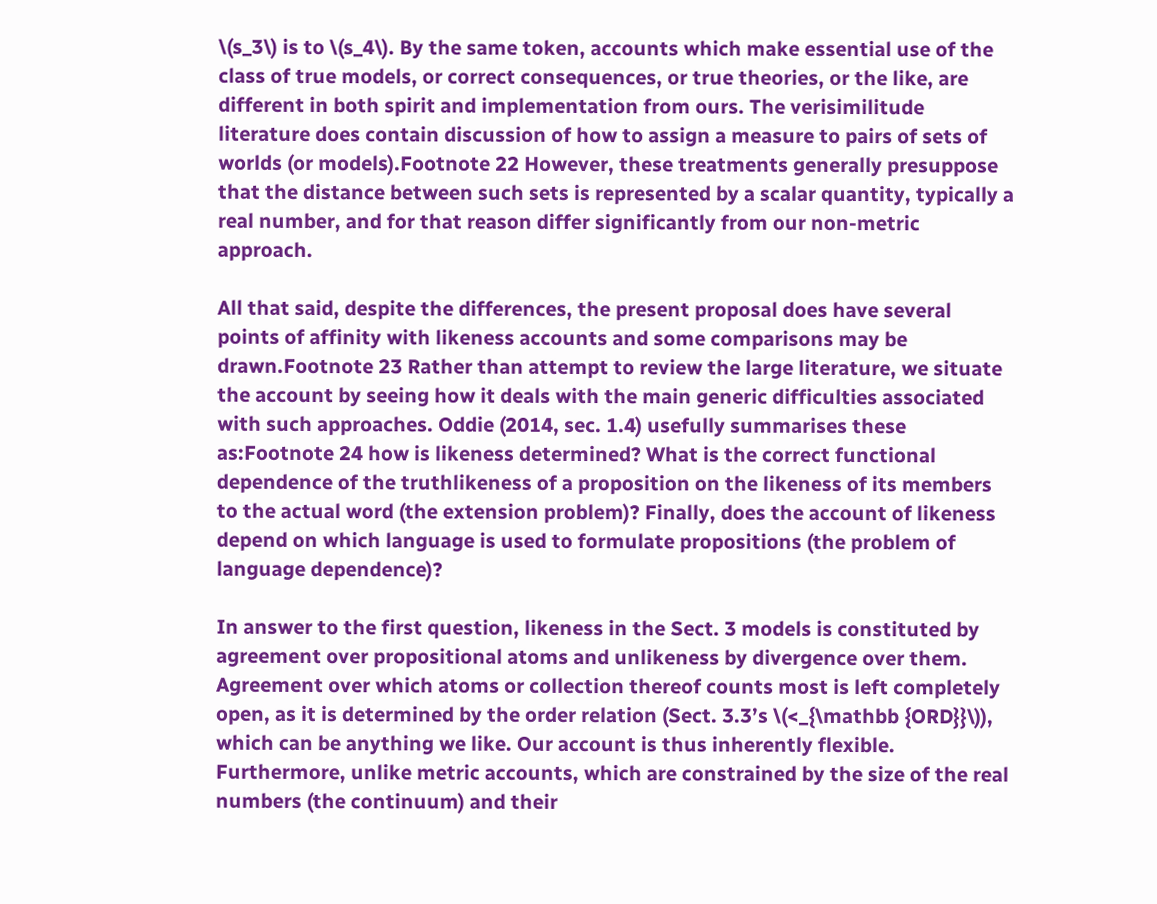\(s_3\) is to \(s_4\). By the same token, accounts which make essential use of the class of true models, or correct consequences, or true theories, or the like, are different in both spirit and implementation from ours. The verisimilitude literature does contain discussion of how to assign a measure to pairs of sets of worlds (or models).Footnote 22 However, these treatments generally presuppose that the distance between such sets is represented by a scalar quantity, typically a real number, and for that reason differ significantly from our non-metric approach.

All that said, despite the differences, the present proposal does have several points of affinity with likeness accounts and some comparisons may be drawn.Footnote 23 Rather than attempt to review the large literature, we situate the account by seeing how it deals with the main generic difficulties associated with such approaches. Oddie (2014, sec. 1.4) usefully summarises these as:Footnote 24 how is likeness determined? What is the correct functional dependence of the truthlikeness of a proposition on the likeness of its members to the actual word (the extension problem)? Finally, does the account of likeness depend on which language is used to formulate propositions (the problem of language dependence)?

In answer to the first question, likeness in the Sect. 3 models is constituted by agreement over propositional atoms and unlikeness by divergence over them. Agreement over which atoms or collection thereof counts most is left completely open, as it is determined by the order relation (Sect. 3.3’s \(<_{\mathbb {ORD}}\)), which can be anything we like. Our account is thus inherently flexible. Furthermore, unlike metric accounts, which are constrained by the size of the real numbers (the continuum) and their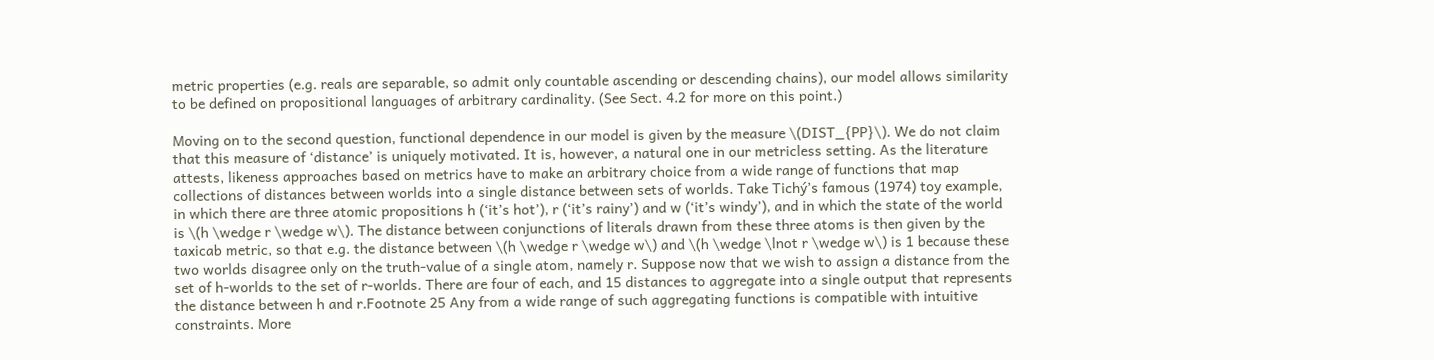metric properties (e.g. reals are separable, so admit only countable ascending or descending chains), our model allows similarity to be defined on propositional languages of arbitrary cardinality. (See Sect. 4.2 for more on this point.)

Moving on to the second question, functional dependence in our model is given by the measure \(DIST_{PP}\). We do not claim that this measure of ‘distance’ is uniquely motivated. It is, however, a natural one in our metricless setting. As the literature attests, likeness approaches based on metrics have to make an arbitrary choice from a wide range of functions that map collections of distances between worlds into a single distance between sets of worlds. Take Tichý’s famous (1974) toy example, in which there are three atomic propositions h (‘it’s hot’), r (‘it’s rainy’) and w (‘it’s windy’), and in which the state of the world is \(h \wedge r \wedge w\). The distance between conjunctions of literals drawn from these three atoms is then given by the taxicab metric, so that e.g. the distance between \(h \wedge r \wedge w\) and \(h \wedge \lnot r \wedge w\) is 1 because these two worlds disagree only on the truth-value of a single atom, namely r. Suppose now that we wish to assign a distance from the set of h-worlds to the set of r-worlds. There are four of each, and 15 distances to aggregate into a single output that represents the distance between h and r.Footnote 25 Any from a wide range of such aggregating functions is compatible with intuitive constraints. More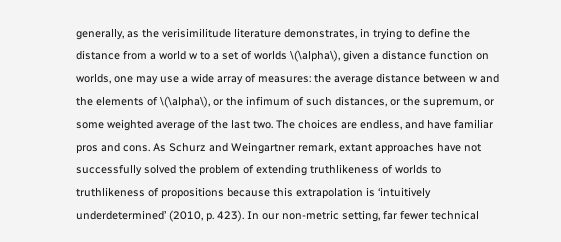generally, as the verisimilitude literature demonstrates, in trying to define the distance from a world w to a set of worlds \(\alpha\), given a distance function on worlds, one may use a wide array of measures: the average distance between w and the elements of \(\alpha\), or the infimum of such distances, or the supremum, or some weighted average of the last two. The choices are endless, and have familiar pros and cons. As Schurz and Weingartner remark, extant approaches have not successfully solved the problem of extending truthlikeness of worlds to truthlikeness of propositions because this extrapolation is ‘intuitively underdetermined’ (2010, p. 423). In our non-metric setting, far fewer technical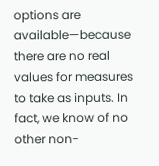options are available—because there are no real values for measures to take as inputs. In fact, we know of no other non-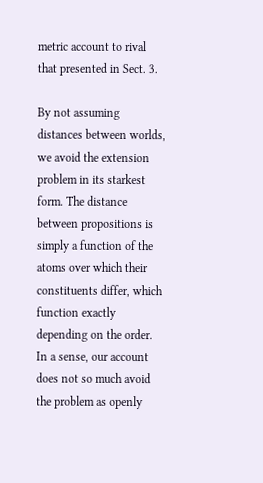metric account to rival that presented in Sect. 3.

By not assuming distances between worlds, we avoid the extension problem in its starkest form. The distance between propositions is simply a function of the atoms over which their constituents differ, which function exactly depending on the order. In a sense, our account does not so much avoid the problem as openly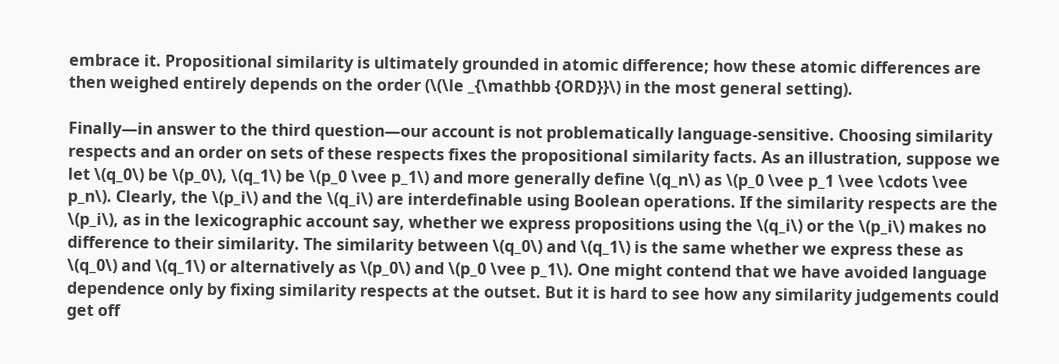embrace it. Propositional similarity is ultimately grounded in atomic difference; how these atomic differences are then weighed entirely depends on the order (\(\le _{\mathbb {ORD}}\) in the most general setting).

Finally—in answer to the third question—our account is not problematically language-sensitive. Choosing similarity respects and an order on sets of these respects fixes the propositional similarity facts. As an illustration, suppose we let \(q_0\) be \(p_0\), \(q_1\) be \(p_0 \vee p_1\) and more generally define \(q_n\) as \(p_0 \vee p_1 \vee \cdots \vee p_n\). Clearly, the \(p_i\) and the \(q_i\) are interdefinable using Boolean operations. If the similarity respects are the \(p_i\), as in the lexicographic account say, whether we express propositions using the \(q_i\) or the \(p_i\) makes no difference to their similarity. The similarity between \(q_0\) and \(q_1\) is the same whether we express these as \(q_0\) and \(q_1\) or alternatively as \(p_0\) and \(p_0 \vee p_1\). One might contend that we have avoided language dependence only by fixing similarity respects at the outset. But it is hard to see how any similarity judgements could get off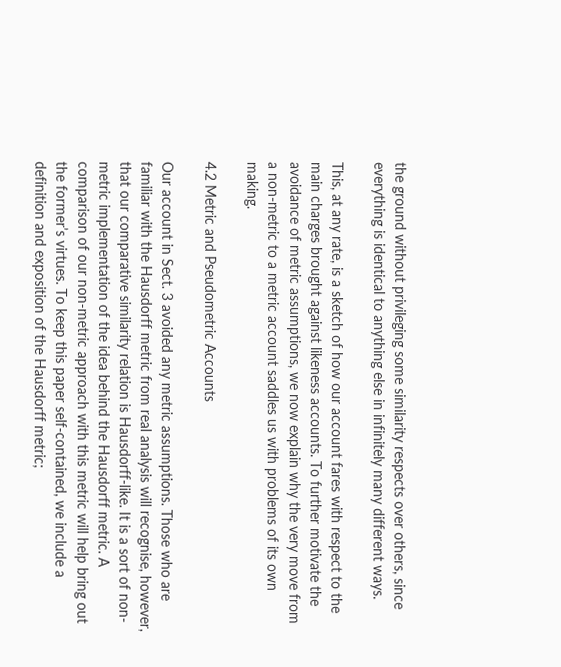the ground without privileging some similarity respects over others, since everything is identical to anything else in infinitely many different ways.

This, at any rate, is a sketch of how our account fares with respect to the main charges brought against likeness accounts. To further motivate the avoidance of metric assumptions, we now explain why the very move from a non-metric to a metric account saddles us with problems of its own making.

4.2 Metric and Pseudometric Accounts

Our account in Sect. 3 avoided any metric assumptions. Those who are familiar with the Hausdorff metric from real analysis will recognise, however, that our comparative similarity relation is Hausdorff-like. It is a sort of non-metric implementation of the idea behind the Hausdorff metric. A comparison of our non-metric approach with this metric will help bring out the former’s virtues. To keep this paper self-contained, we include a definition and exposition of the Hausdorff metric;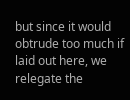but since it would obtrude too much if laid out here, we relegate the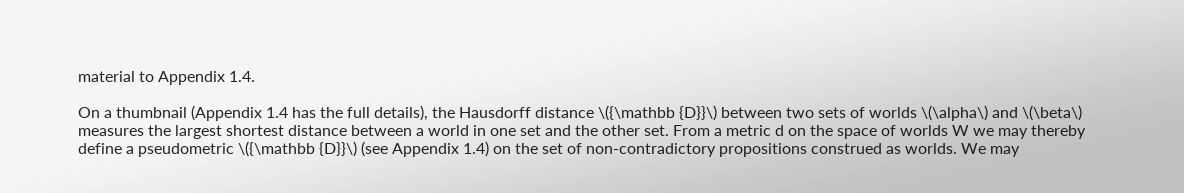material to Appendix 1.4.

On a thumbnail (Appendix 1.4 has the full details), the Hausdorff distance \({\mathbb {D}}\) between two sets of worlds \(\alpha\) and \(\beta\) measures the largest shortest distance between a world in one set and the other set. From a metric d on the space of worlds W we may thereby define a pseudometric \({\mathbb {D}}\) (see Appendix 1.4) on the set of non-contradictory propositions construed as worlds. We may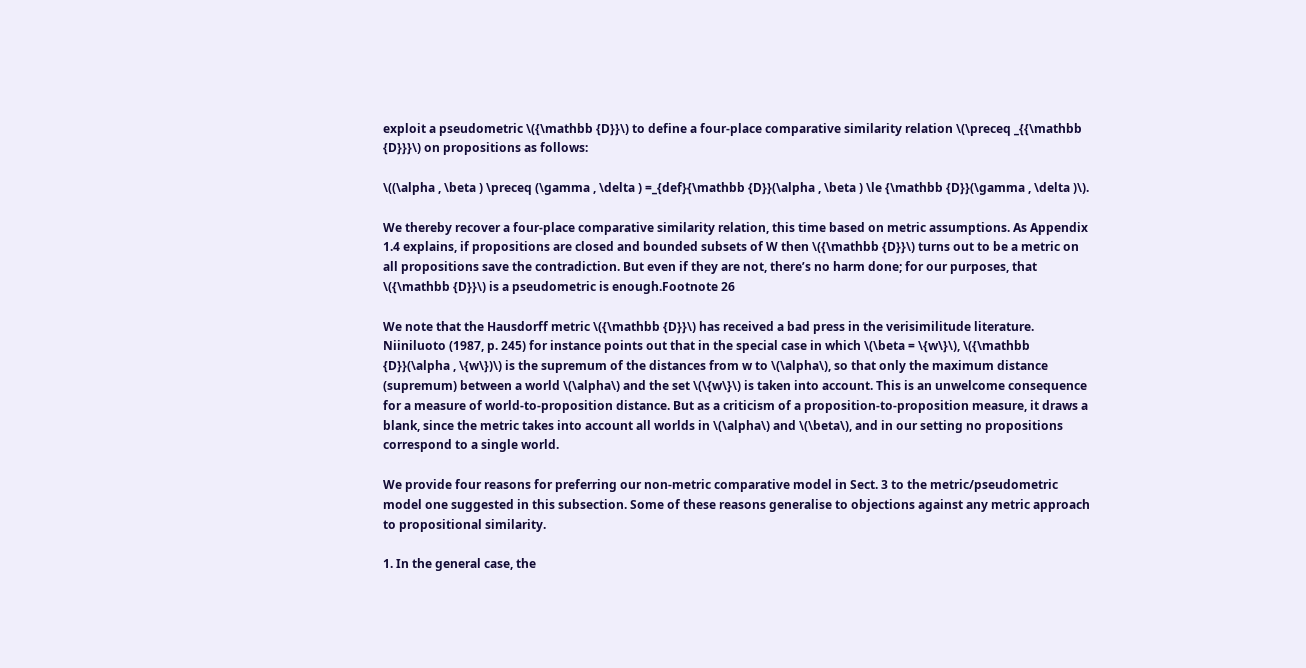exploit a pseudometric \({\mathbb {D}}\) to define a four-place comparative similarity relation \(\preceq _{{\mathbb {D}}}\) on propositions as follows:

\((\alpha , \beta ) \preceq (\gamma , \delta ) =_{def}{\mathbb {D}}(\alpha , \beta ) \le {\mathbb {D}}(\gamma , \delta )\).

We thereby recover a four-place comparative similarity relation, this time based on metric assumptions. As Appendix 1.4 explains, if propositions are closed and bounded subsets of W then \({\mathbb {D}}\) turns out to be a metric on all propositions save the contradiction. But even if they are not, there’s no harm done; for our purposes, that \({\mathbb {D}}\) is a pseudometric is enough.Footnote 26

We note that the Hausdorff metric \({\mathbb {D}}\) has received a bad press in the verisimilitude literature. Niiniluoto (1987, p. 245) for instance points out that in the special case in which \(\beta = \{w\}\), \({\mathbb {D}}(\alpha , \{w\})\) is the supremum of the distances from w to \(\alpha\), so that only the maximum distance (supremum) between a world \(\alpha\) and the set \(\{w\}\) is taken into account. This is an unwelcome consequence for a measure of world-to-proposition distance. But as a criticism of a proposition-to-proposition measure, it draws a blank, since the metric takes into account all worlds in \(\alpha\) and \(\beta\), and in our setting no propositions correspond to a single world.

We provide four reasons for preferring our non-metric comparative model in Sect. 3 to the metric/pseudometric model one suggested in this subsection. Some of these reasons generalise to objections against any metric approach to propositional similarity.

1. In the general case, the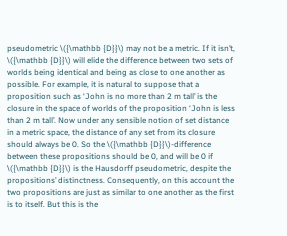pseudometric \({\mathbb {D}}\) may not be a metric. If it isn’t, \({\mathbb {D}}\) will elide the difference between two sets of worlds being identical and being as close to one another as possible. For example, it is natural to suppose that a proposition such as ‘John is no more than 2 m tall’ is the closure in the space of worlds of the proposition ‘John is less than 2 m tall’. Now under any sensible notion of set distance in a metric space, the distance of any set from its closure should always be 0. So the \({\mathbb {D}}\)-difference between these propositions should be 0, and will be 0 if \({\mathbb {D}}\) is the Hausdorff pseudometric, despite the propositions’ distinctness. Consequently, on this account the two propositions are just as similar to one another as the first is to itself. But this is the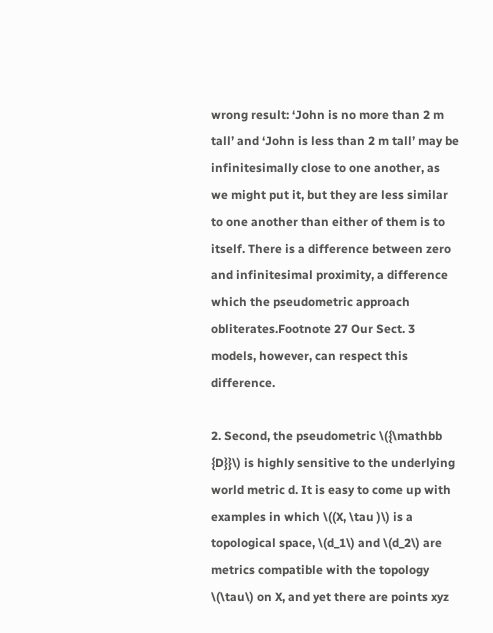wrong result: ‘John is no more than 2 m tall’ and ‘John is less than 2 m tall’ may be infinitesimally close to one another, as we might put it, but they are less similar to one another than either of them is to itself. There is a difference between zero and infinitesimal proximity, a difference which the pseudometric approach obliterates.Footnote 27 Our Sect. 3 models, however, can respect this difference.

2. Second, the pseudometric \({\mathbb {D}}\) is highly sensitive to the underlying world metric d. It is easy to come up with examples in which \((X, \tau )\) is a topological space, \(d_1\) and \(d_2\) are metrics compatible with the topology \(\tau\) on X, and yet there are points xyz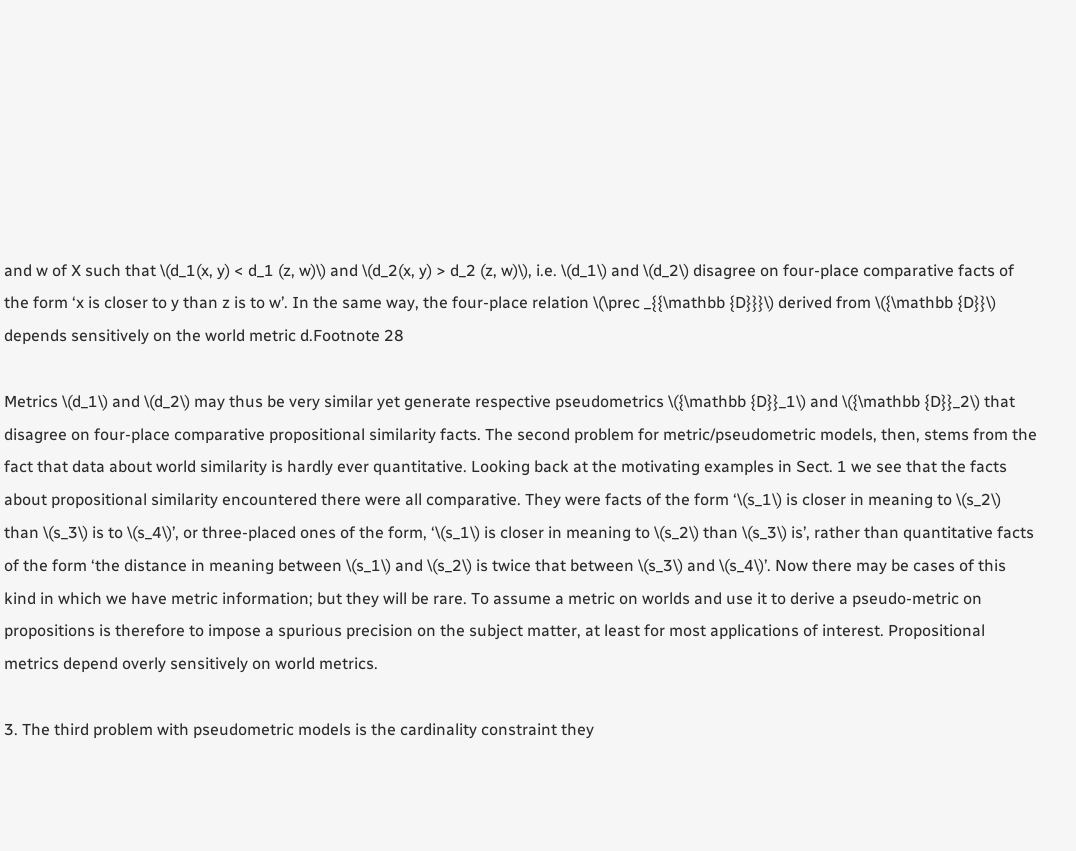and w of X such that \(d_1(x, y) < d_1 (z, w)\) and \(d_2(x, y) > d_2 (z, w)\), i.e. \(d_1\) and \(d_2\) disagree on four-place comparative facts of the form ‘x is closer to y than z is to w’. In the same way, the four-place relation \(\prec _{{\mathbb {D}}}\) derived from \({\mathbb {D}}\) depends sensitively on the world metric d.Footnote 28

Metrics \(d_1\) and \(d_2\) may thus be very similar yet generate respective pseudometrics \({\mathbb {D}}_1\) and \({\mathbb {D}}_2\) that disagree on four-place comparative propositional similarity facts. The second problem for metric/pseudometric models, then, stems from the fact that data about world similarity is hardly ever quantitative. Looking back at the motivating examples in Sect. 1 we see that the facts about propositional similarity encountered there were all comparative. They were facts of the form ‘\(s_1\) is closer in meaning to \(s_2\) than \(s_3\) is to \(s_4\)’, or three-placed ones of the form, ‘\(s_1\) is closer in meaning to \(s_2\) than \(s_3\) is’, rather than quantitative facts of the form ‘the distance in meaning between \(s_1\) and \(s_2\) is twice that between \(s_3\) and \(s_4\)’. Now there may be cases of this kind in which we have metric information; but they will be rare. To assume a metric on worlds and use it to derive a pseudo-metric on propositions is therefore to impose a spurious precision on the subject matter, at least for most applications of interest. Propositional metrics depend overly sensitively on world metrics.

3. The third problem with pseudometric models is the cardinality constraint they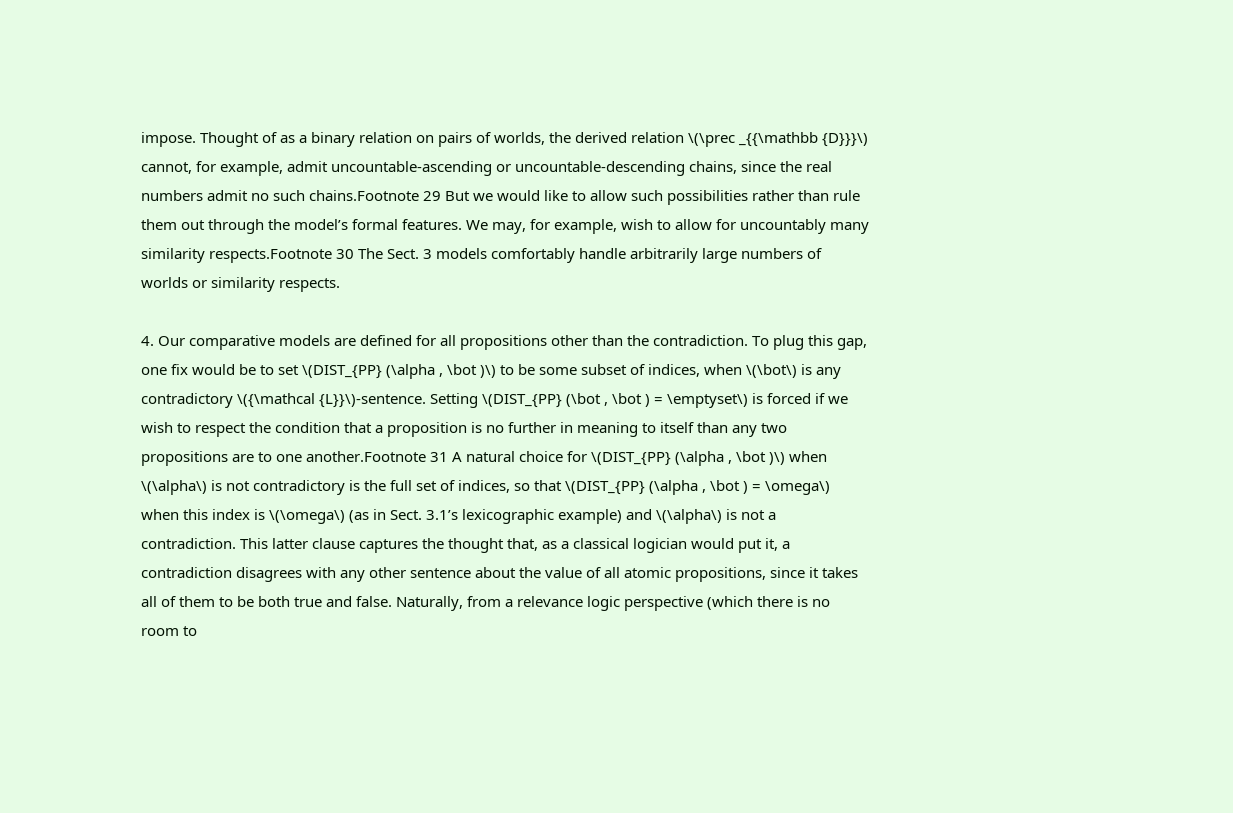impose. Thought of as a binary relation on pairs of worlds, the derived relation \(\prec _{{\mathbb {D}}}\) cannot, for example, admit uncountable-ascending or uncountable-descending chains, since the real numbers admit no such chains.Footnote 29 But we would like to allow such possibilities rather than rule them out through the model’s formal features. We may, for example, wish to allow for uncountably many similarity respects.Footnote 30 The Sect. 3 models comfortably handle arbitrarily large numbers of worlds or similarity respects.

4. Our comparative models are defined for all propositions other than the contradiction. To plug this gap, one fix would be to set \(DIST_{PP} (\alpha , \bot )\) to be some subset of indices, when \(\bot\) is any contradictory \({\mathcal {L}}\)-sentence. Setting \(DIST_{PP} (\bot , \bot ) = \emptyset\) is forced if we wish to respect the condition that a proposition is no further in meaning to itself than any two propositions are to one another.Footnote 31 A natural choice for \(DIST_{PP} (\alpha , \bot )\) when \(\alpha\) is not contradictory is the full set of indices, so that \(DIST_{PP} (\alpha , \bot ) = \omega\) when this index is \(\omega\) (as in Sect. 3.1’s lexicographic example) and \(\alpha\) is not a contradiction. This latter clause captures the thought that, as a classical logician would put it, a contradiction disagrees with any other sentence about the value of all atomic propositions, since it takes all of them to be both true and false. Naturally, from a relevance logic perspective (which there is no room to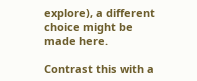explore), a different choice might be made here.

Contrast this with a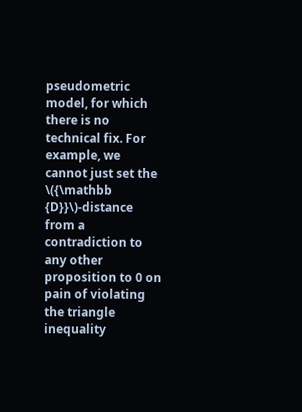pseudometric model, for which there is no technical fix. For example, we cannot just set the \({\mathbb {D}}\)-distance from a contradiction to any other proposition to 0 on pain of violating the triangle inequality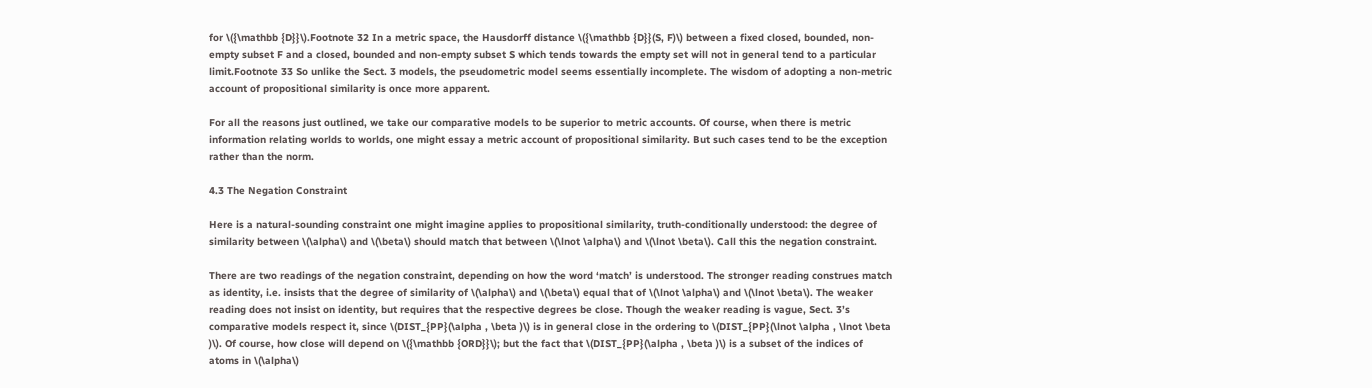for \({\mathbb {D}}\).Footnote 32 In a metric space, the Hausdorff distance \({\mathbb {D}}(S, F)\) between a fixed closed, bounded, non-empty subset F and a closed, bounded and non-empty subset S which tends towards the empty set will not in general tend to a particular limit.Footnote 33 So unlike the Sect. 3 models, the pseudometric model seems essentially incomplete. The wisdom of adopting a non-metric account of propositional similarity is once more apparent.

For all the reasons just outlined, we take our comparative models to be superior to metric accounts. Of course, when there is metric information relating worlds to worlds, one might essay a metric account of propositional similarity. But such cases tend to be the exception rather than the norm.

4.3 The Negation Constraint

Here is a natural-sounding constraint one might imagine applies to propositional similarity, truth-conditionally understood: the degree of similarity between \(\alpha\) and \(\beta\) should match that between \(\lnot \alpha\) and \(\lnot \beta\). Call this the negation constraint.

There are two readings of the negation constraint, depending on how the word ‘match’ is understood. The stronger reading construes match as identity, i.e. insists that the degree of similarity of \(\alpha\) and \(\beta\) equal that of \(\lnot \alpha\) and \(\lnot \beta\). The weaker reading does not insist on identity, but requires that the respective degrees be close. Though the weaker reading is vague, Sect. 3’s comparative models respect it, since \(DIST_{PP}(\alpha , \beta )\) is in general close in the ordering to \(DIST_{PP}(\lnot \alpha , \lnot \beta )\). Of course, how close will depend on \({\mathbb {ORD}}\); but the fact that \(DIST_{PP}(\alpha , \beta )\) is a subset of the indices of atoms in \(\alpha\)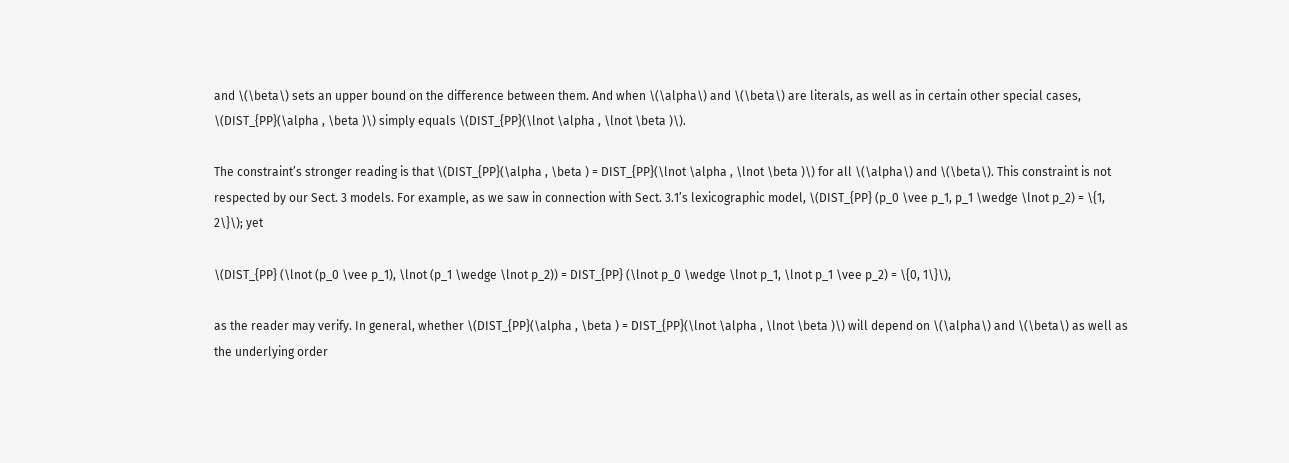and \(\beta\) sets an upper bound on the difference between them. And when \(\alpha\) and \(\beta\) are literals, as well as in certain other special cases, \(DIST_{PP}(\alpha , \beta )\) simply equals \(DIST_{PP}(\lnot \alpha , \lnot \beta )\).

The constraint’s stronger reading is that \(DIST_{PP}(\alpha , \beta ) = DIST_{PP}(\lnot \alpha , \lnot \beta )\) for all \(\alpha\) and \(\beta\). This constraint is not respected by our Sect. 3 models. For example, as we saw in connection with Sect. 3.1’s lexicographic model, \(DIST_{PP} (p_0 \vee p_1, p_1 \wedge \lnot p_2) = \{1, 2\}\); yet

\(DIST_{PP} (\lnot (p_0 \vee p_1), \lnot (p_1 \wedge \lnot p_2)) = DIST_{PP} (\lnot p_0 \wedge \lnot p_1, \lnot p_1 \vee p_2) = \{0, 1\}\),

as the reader may verify. In general, whether \(DIST_{PP}(\alpha , \beta ) = DIST_{PP}(\lnot \alpha , \lnot \beta )\) will depend on \(\alpha\) and \(\beta\) as well as the underlying order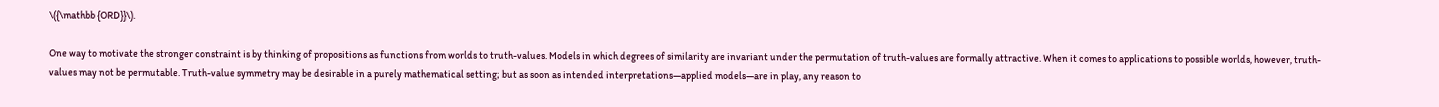\({\mathbb {ORD}}\).

One way to motivate the stronger constraint is by thinking of propositions as functions from worlds to truth-values. Models in which degrees of similarity are invariant under the permutation of truth-values are formally attractive. When it comes to applications to possible worlds, however, truth-values may not be permutable. Truth-value symmetry may be desirable in a purely mathematical setting; but as soon as intended interpretations—applied models—are in play, any reason to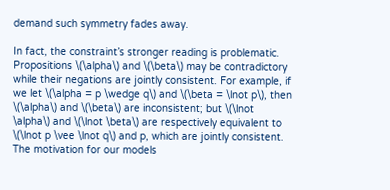demand such symmetry fades away.

In fact, the constraint’s stronger reading is problematic. Propositions \(\alpha\) and \(\beta\) may be contradictory while their negations are jointly consistent. For example, if we let \(\alpha = p \wedge q\) and \(\beta = \lnot p\), then \(\alpha\) and \(\beta\) are inconsistent; but \(\lnot \alpha\) and \(\lnot \beta\) are respectively equivalent to \(\lnot p \vee \lnot q\) and p, which are jointly consistent. The motivation for our models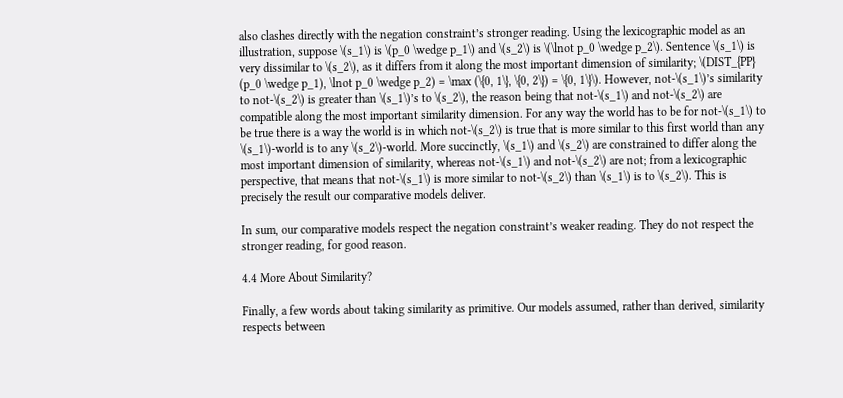also clashes directly with the negation constraint’s stronger reading. Using the lexicographic model as an illustration, suppose \(s_1\) is \(p_0 \wedge p_1\) and \(s_2\) is \(\lnot p_0 \wedge p_2\). Sentence \(s_1\) is very dissimilar to \(s_2\), as it differs from it along the most important dimension of similarity; \(DIST_{PP} (p_0 \wedge p_1), \lnot p_0 \wedge p_2) = \max (\{0, 1\}, \{0, 2\}) = \{0, 1\}\). However, not-\(s_1\)’s similarity to not-\(s_2\) is greater than \(s_1\)’s to \(s_2\), the reason being that not-\(s_1\) and not-\(s_2\) are compatible along the most important similarity dimension. For any way the world has to be for not-\(s_1\) to be true there is a way the world is in which not-\(s_2\) is true that is more similar to this first world than any \(s_1\)-world is to any \(s_2\)-world. More succinctly, \(s_1\) and \(s_2\) are constrained to differ along the most important dimension of similarity, whereas not-\(s_1\) and not-\(s_2\) are not; from a lexicographic perspective, that means that not-\(s_1\) is more similar to not-\(s_2\) than \(s_1\) is to \(s_2\). This is precisely the result our comparative models deliver.

In sum, our comparative models respect the negation constraint’s weaker reading. They do not respect the stronger reading, for good reason.

4.4 More About Similarity?

Finally, a few words about taking similarity as primitive. Our models assumed, rather than derived, similarity respects between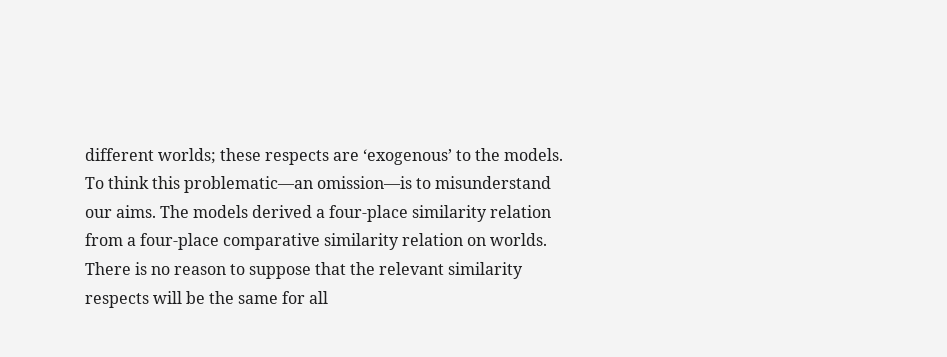different worlds; these respects are ‘exogenous’ to the models. To think this problematic—an omission—is to misunderstand our aims. The models derived a four-place similarity relation from a four-place comparative similarity relation on worlds. There is no reason to suppose that the relevant similarity respects will be the same for all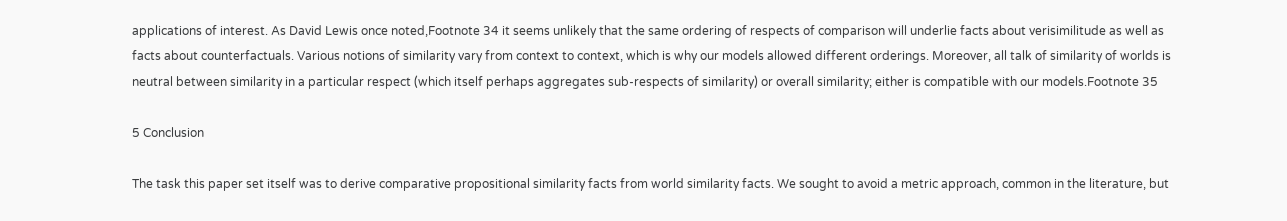applications of interest. As David Lewis once noted,Footnote 34 it seems unlikely that the same ordering of respects of comparison will underlie facts about verisimilitude as well as facts about counterfactuals. Various notions of similarity vary from context to context, which is why our models allowed different orderings. Moreover, all talk of similarity of worlds is neutral between similarity in a particular respect (which itself perhaps aggregates sub-respects of similarity) or overall similarity; either is compatible with our models.Footnote 35

5 Conclusion

The task this paper set itself was to derive comparative propositional similarity facts from world similarity facts. We sought to avoid a metric approach, common in the literature, but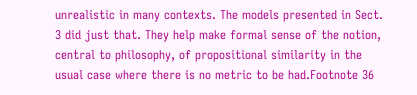unrealistic in many contexts. The models presented in Sect. 3 did just that. They help make formal sense of the notion, central to philosophy, of propositional similarity in the usual case where there is no metric to be had.Footnote 36